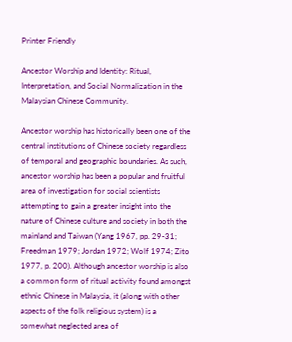Printer Friendly

Ancestor Worship and Identity: Ritual, Interpretation, and Social Normalization in the Malaysian Chinese Community.

Ancestor worship has historically been one of the central institutions of Chinese society regardless of temporal and geographic boundaries. As such, ancestor worship has been a popular and fruitful area of investigation for social scientists attempting to gain a greater insight into the nature of Chinese culture and society in both the mainland and Taiwan (Yang 1967, pp. 29-31; Freedman 1979; Jordan 1972; Wolf 1974; Zito 1977, p. 200). Although ancestor worship is also a common form of ritual activity found amongst ethnic Chinese in Malaysia, it (along with other aspects of the folk religious system) is a somewhat neglected area of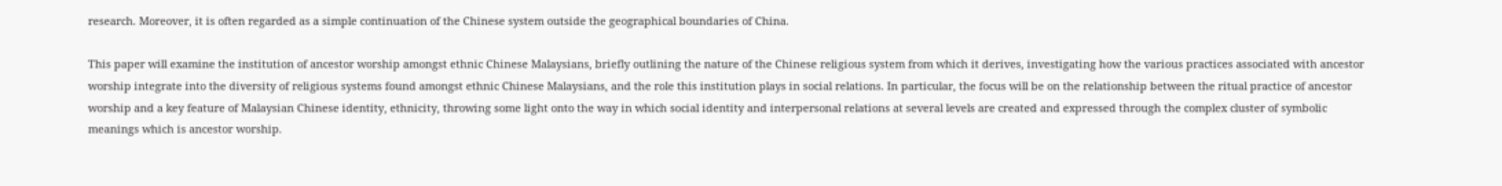research. Moreover, it is often regarded as a simple continuation of the Chinese system outside the geographical boundaries of China.

This paper will examine the institution of ancestor worship amongst ethnic Chinese Malaysians, briefly outlining the nature of the Chinese religious system from which it derives, investigating how the various practices associated with ancestor worship integrate into the diversity of religious systems found amongst ethnic Chinese Malaysians, and the role this institution plays in social relations. In particular, the focus will be on the relationship between the ritual practice of ancestor worship and a key feature of Malaysian Chinese identity, ethnicity, throwing some light onto the way in which social identity and interpersonal relations at several levels are created and expressed through the complex cluster of symbolic meanings which is ancestor worship.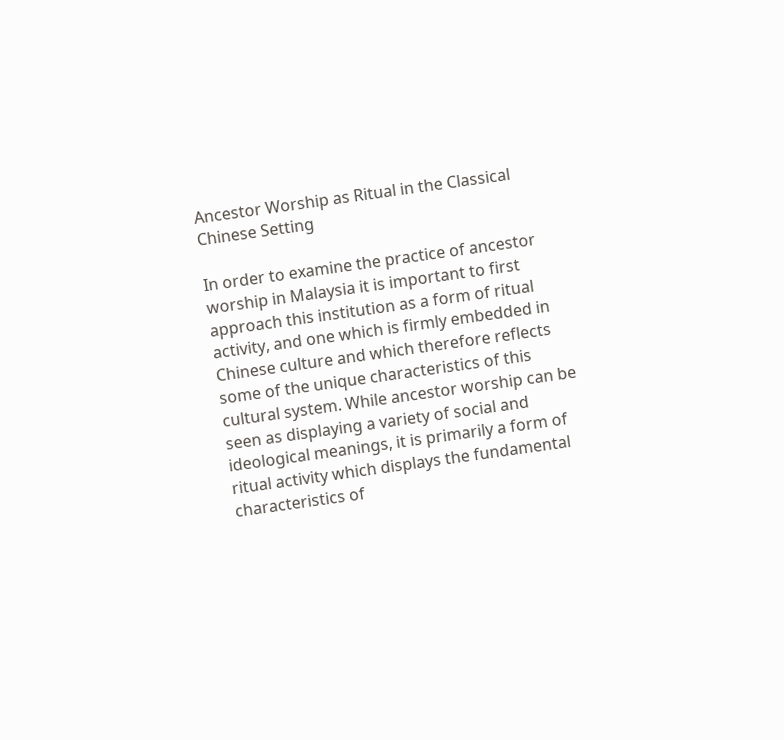Ancestor Worship as Ritual in the Classical Chinese Setting

In order to examine the practice of ancestor worship in Malaysia it is important to first approach this institution as a form of ritual activity, and one which is firmly embedded in Chinese culture and which therefore reflects some of the unique characteristics of this cultural system. While ancestor worship can be seen as displaying a variety of social and ideological meanings, it is primarily a form of ritual activity which displays the fundamental characteristics of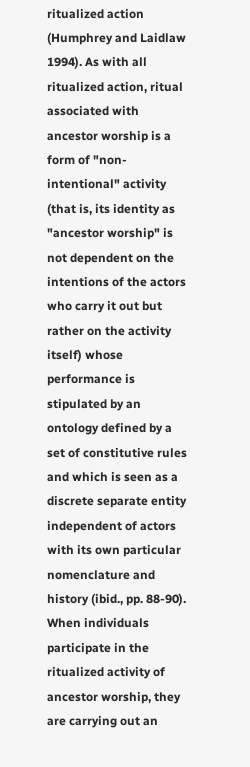ritualized action (Humphrey and Laidlaw 1994). As with all ritualized action, ritual associated with ancestor worship is a form of "non-intentional" activity (that is, its identity as "ancestor worship" is not dependent on the intentions of the actors who carry it out but rather on the activity itself) whose performance is stipulated by an ontology defined by a set of constitutive rules and which is seen as a discrete separate entity independent of actors with its own particular nomenclature and history (ibid., pp. 88-90). When individuals participate in the ritualized activity of ancestor worship, they are carrying out an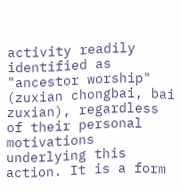activity readily identified as "ancestor worship" (zuxian chongbai, bai zuxian), regardless of their personal motivations underlying this action. It is a form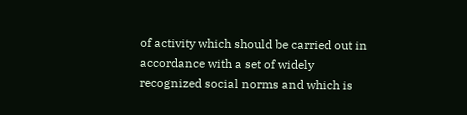of activity which should be carried out in accordance with a set of widely recognized social norms and which is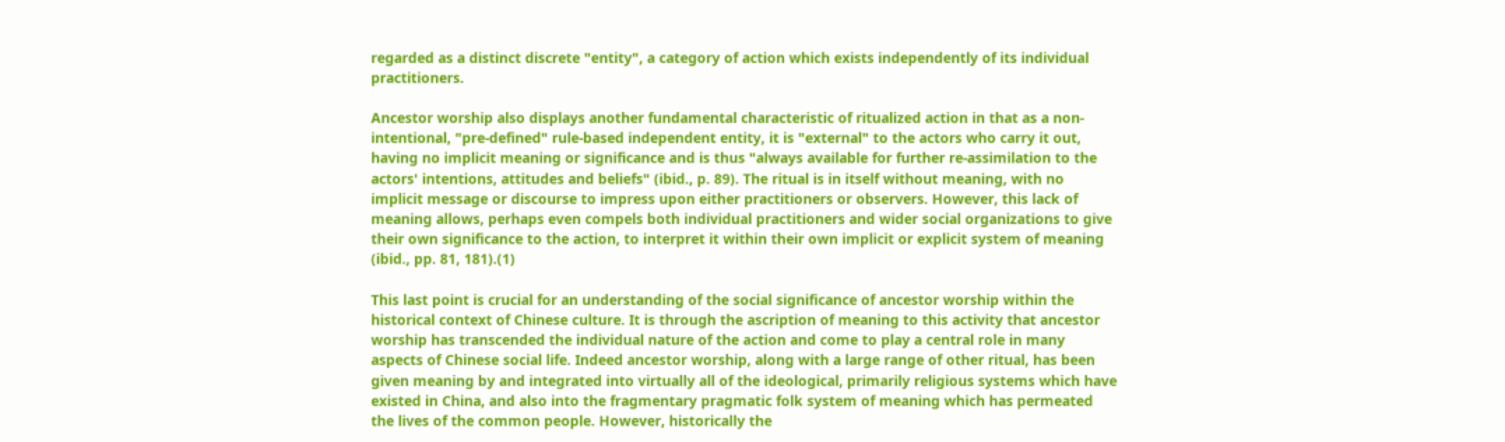regarded as a distinct discrete "entity", a category of action which exists independently of its individual practitioners.

Ancestor worship also displays another fundamental characteristic of ritualized action in that as a non-intentional, "pre-defined" rule-based independent entity, it is "external" to the actors who carry it out, having no implicit meaning or significance and is thus "always available for further re-assimilation to the actors' intentions, attitudes and beliefs" (ibid., p. 89). The ritual is in itself without meaning, with no implicit message or discourse to impress upon either practitioners or observers. However, this lack of meaning allows, perhaps even compels both individual practitioners and wider social organizations to give their own significance to the action, to interpret it within their own implicit or explicit system of meaning (ibid., pp. 81, 181).(1)

This last point is crucial for an understanding of the social significance of ancestor worship within the historical context of Chinese culture. It is through the ascription of meaning to this activity that ancestor worship has transcended the individual nature of the action and come to play a central role in many aspects of Chinese social life. Indeed ancestor worship, along with a large range of other ritual, has been given meaning by and integrated into virtually all of the ideological, primarily religious systems which have existed in China, and also into the fragmentary pragmatic folk system of meaning which has permeated the lives of the common people. However, historically the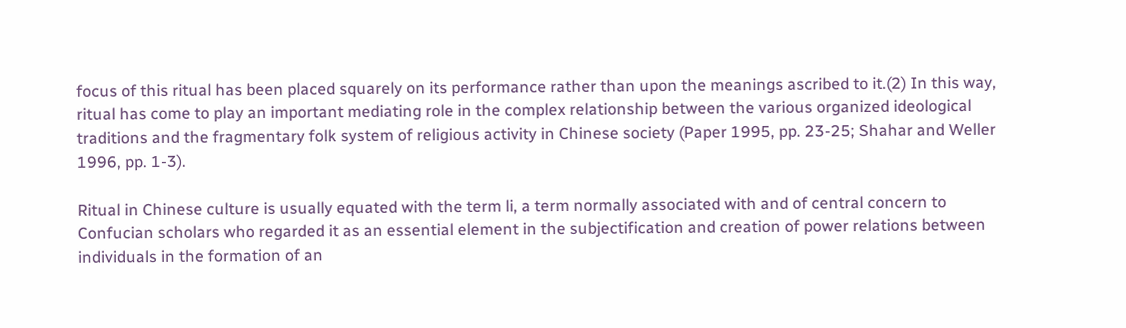focus of this ritual has been placed squarely on its performance rather than upon the meanings ascribed to it.(2) In this way, ritual has come to play an important mediating role in the complex relationship between the various organized ideological traditions and the fragmentary folk system of religious activity in Chinese society (Paper 1995, pp. 23-25; Shahar and Weller 1996, pp. 1-3).

Ritual in Chinese culture is usually equated with the term li, a term normally associated with and of central concern to Confucian scholars who regarded it as an essential element in the subjectification and creation of power relations between individuals in the formation of an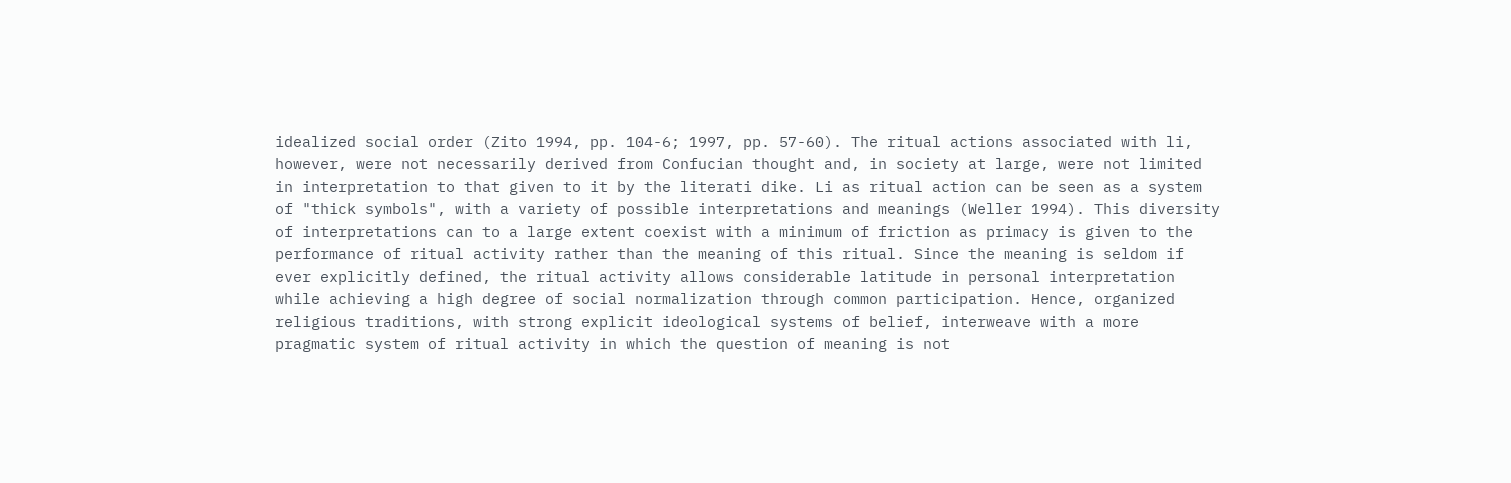idealized social order (Zito 1994, pp. 104-6; 1997, pp. 57-60). The ritual actions associated with li, however, were not necessarily derived from Confucian thought and, in society at large, were not limited in interpretation to that given to it by the literati dike. Li as ritual action can be seen as a system of "thick symbols", with a variety of possible interpretations and meanings (Weller 1994). This diversity of interpretations can to a large extent coexist with a minimum of friction as primacy is given to the performance of ritual activity rather than the meaning of this ritual. Since the meaning is seldom if ever explicitly defined, the ritual activity allows considerable latitude in personal interpretation while achieving a high degree of social normalization through common participation. Hence, organized religious traditions, with strong explicit ideological systems of belief, interweave with a more pragmatic system of ritual activity in which the question of meaning is not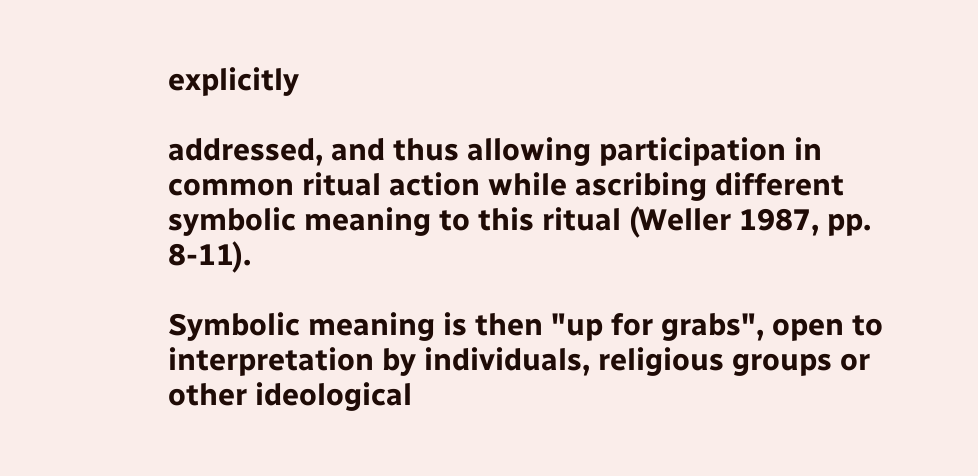explicitly

addressed, and thus allowing participation in common ritual action while ascribing different symbolic meaning to this ritual (Weller 1987, pp. 8-11).

Symbolic meaning is then "up for grabs", open to interpretation by individuals, religious groups or other ideological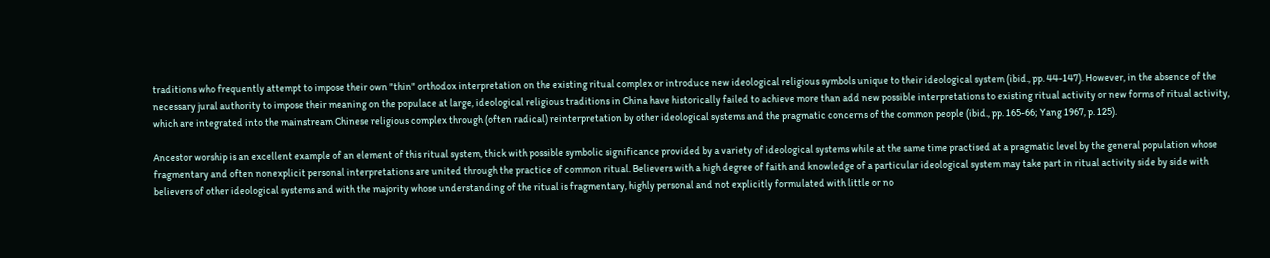traditions who frequently attempt to impose their own "thin" orthodox interpretation on the existing ritual complex or introduce new ideological religious symbols unique to their ideological system (ibid., pp. 44-147). However, in the absence of the necessary jural authority to impose their meaning on the populace at large, ideological religious traditions in China have historically failed to achieve more than add new possible interpretations to existing ritual activity or new forms of ritual activity, which are integrated into the mainstream Chinese religious complex through (often radical) reinterpretation by other ideological systems and the pragmatic concerns of the common people (ibid., pp. 165-66; Yang 1967, p. 125).

Ancestor worship is an excellent example of an element of this ritual system, thick with possible symbolic significance provided by a variety of ideological systems while at the same time practised at a pragmatic level by the general population whose fragmentary and often nonexplicit personal interpretations are united through the practice of common ritual. Believers with a high degree of faith and knowledge of a particular ideological system may take part in ritual activity side by side with believers of other ideological systems and with the majority whose understanding of the ritual is fragmentary, highly personal and not explicitly formulated with little or no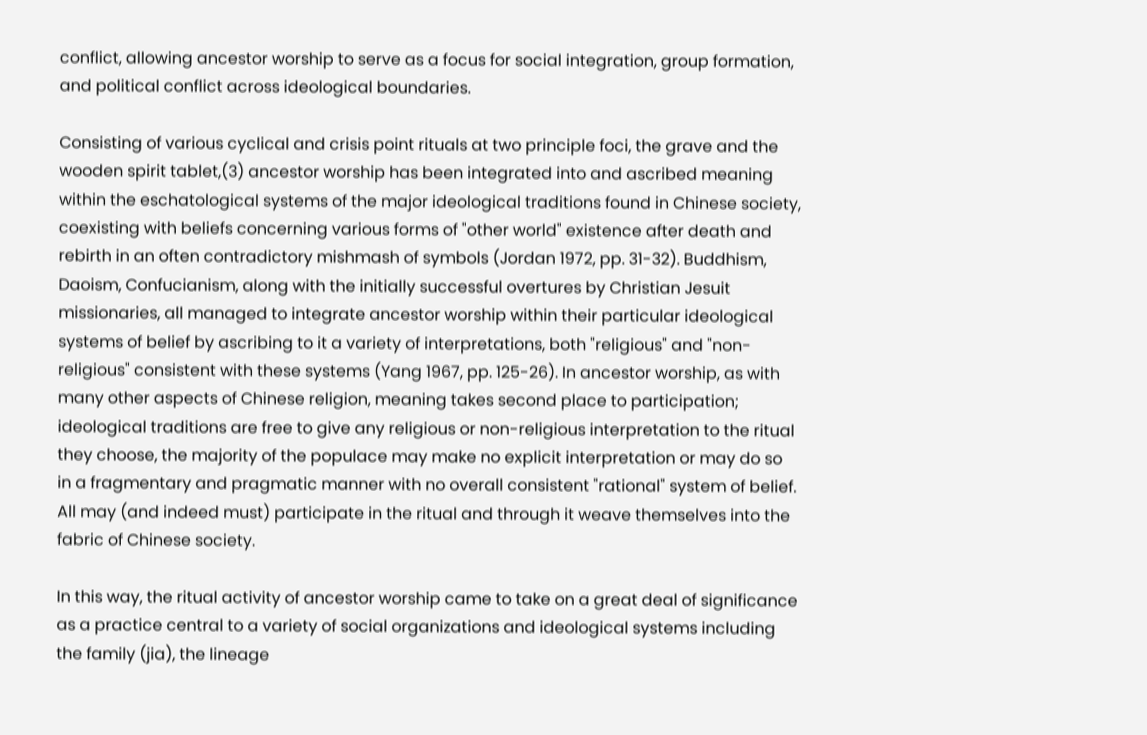conflict, allowing ancestor worship to serve as a focus for social integration, group formation, and political conflict across ideological boundaries.

Consisting of various cyclical and crisis point rituals at two principle foci, the grave and the wooden spirit tablet,(3) ancestor worship has been integrated into and ascribed meaning within the eschatological systems of the major ideological traditions found in Chinese society, coexisting with beliefs concerning various forms of "other world" existence after death and rebirth in an often contradictory mishmash of symbols (Jordan 1972, pp. 31-32). Buddhism, Daoism, Confucianism, along with the initially successful overtures by Christian Jesuit missionaries, all managed to integrate ancestor worship within their particular ideological systems of belief by ascribing to it a variety of interpretations, both "religious" and "non-religious" consistent with these systems (Yang 1967, pp. 125-26). In ancestor worship, as with many other aspects of Chinese religion, meaning takes second place to participation; ideological traditions are free to give any religious or non-religious interpretation to the ritual they choose, the majority of the populace may make no explicit interpretation or may do so in a fragmentary and pragmatic manner with no overall consistent "rational" system of belief. All may (and indeed must) participate in the ritual and through it weave themselves into the fabric of Chinese society.

In this way, the ritual activity of ancestor worship came to take on a great deal of significance as a practice central to a variety of social organizations and ideological systems including the family (jia), the lineage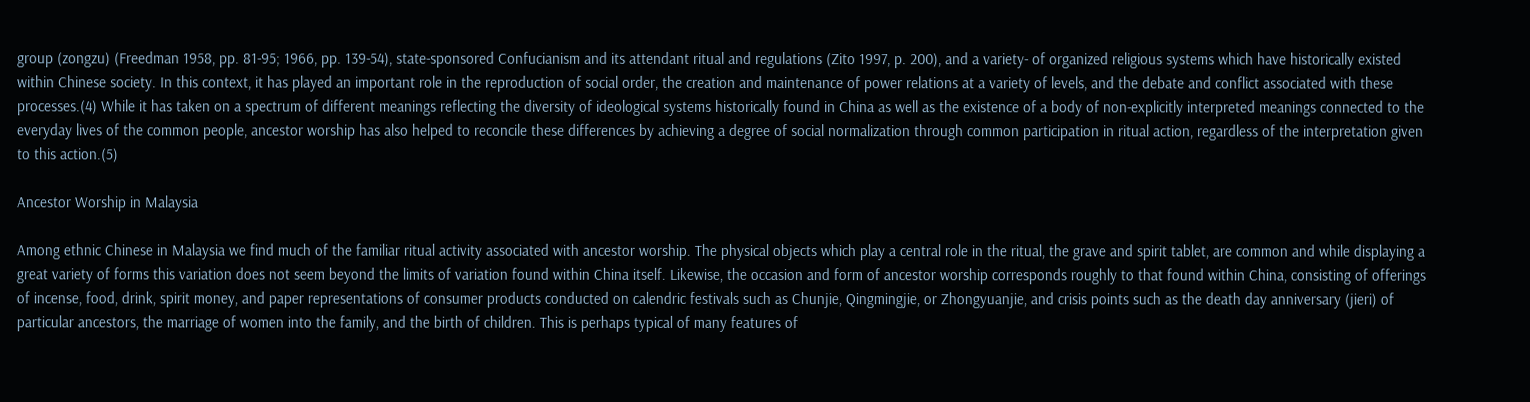group (zongzu) (Freedman 1958, pp. 81-95; 1966, pp. 139-54), state-sponsored Confucianism and its attendant ritual and regulations (Zito 1997, p. 200), and a variety- of organized religious systems which have historically existed within Chinese society. In this context, it has played an important role in the reproduction of social order, the creation and maintenance of power relations at a variety of levels, and the debate and conflict associated with these processes.(4) While it has taken on a spectrum of different meanings reflecting the diversity of ideological systems historically found in China as well as the existence of a body of non-explicitly interpreted meanings connected to the everyday lives of the common people, ancestor worship has also helped to reconcile these differences by achieving a degree of social normalization through common participation in ritual action, regardless of the interpretation given to this action.(5)

Ancestor Worship in Malaysia

Among ethnic Chinese in Malaysia we find much of the familiar ritual activity associated with ancestor worship. The physical objects which play a central role in the ritual, the grave and spirit tablet, are common and while displaying a great variety of forms this variation does not seem beyond the limits of variation found within China itself. Likewise, the occasion and form of ancestor worship corresponds roughly to that found within China, consisting of offerings of incense, food, drink, spirit money, and paper representations of consumer products conducted on calendric festivals such as Chunjie, Qingmingjie, or Zhongyuanjie, and crisis points such as the death day anniversary (jieri) of particular ancestors, the marriage of women into the family, and the birth of children. This is perhaps typical of many features of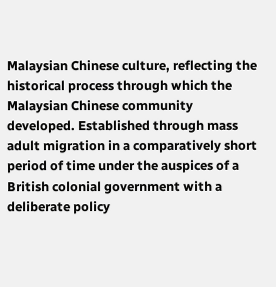Malaysian Chinese culture, reflecting the historical process through which the Malaysian Chinese community developed. Established through mass adult migration in a comparatively short period of time under the auspices of a British colonial government with a deliberate policy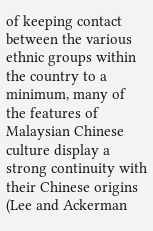of keeping contact between the various ethnic groups within the country to a minimum, many of the features of Malaysian Chinese culture display a strong continuity with their Chinese origins (Lee and Ackerman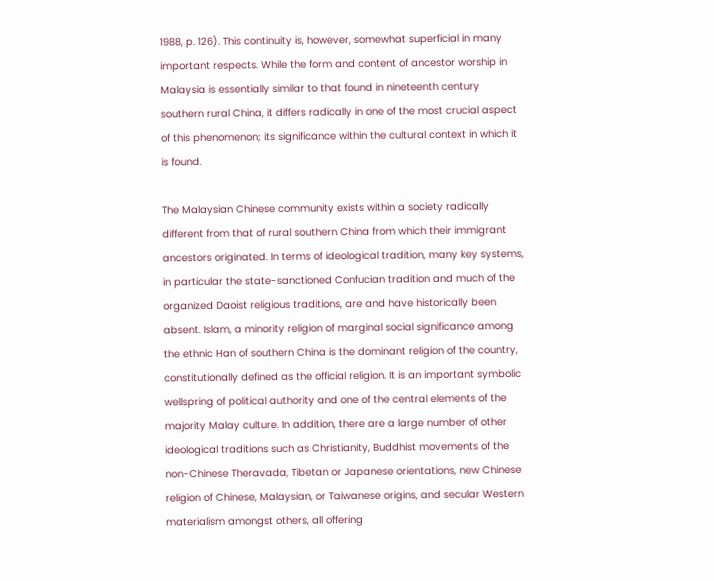1988, p. 126). This continuity is, however, somewhat superficial in many important respects. While the form and content of ancestor worship in Malaysia is essentially similar to that found in nineteenth century southern rural China, it differs radically in one of the most crucial aspect of this phenomenon; its significance within the cultural context in which it is found.

The Malaysian Chinese community exists within a society radically different from that of rural southern China from which their immigrant ancestors originated. In terms of ideological tradition, many key systems, in particular the state-sanctioned Confucian tradition and much of the organized Daoist religious traditions, are and have historically been absent. Islam, a minority religion of marginal social significance among the ethnic Han of southern China is the dominant religion of the country, constitutionally defined as the official religion. It is an important symbolic wellspring of political authority and one of the central elements of the majority Malay culture. In addition, there are a large number of other ideological traditions such as Christianity, Buddhist movements of the non-Chinese Theravada, Tibetan or Japanese orientations, new Chinese religion of Chinese, Malaysian, or Taiwanese origins, and secular Western materialism amongst others, all offering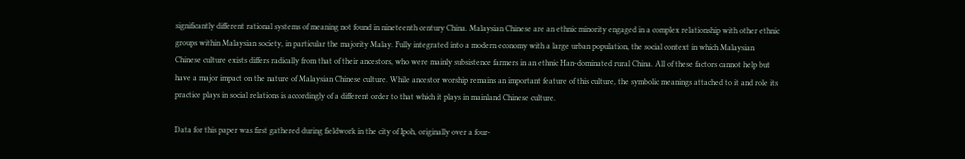significantly different rational systems of meaning not found in nineteenth century China. Malaysian Chinese are an ethnic minority engaged in a complex relationship with other ethnic groups within Malaysian society, in particular the majority Malay. Fully integrated into a modern economy with a large urban population, the social context in which Malaysian Chinese culture exists differs radically from that of their ancestors, who were mainly subsistence farmers in an ethnic Han-dominated rural China. All of these factors cannot help but have a major impact on the nature of Malaysian Chinese culture. While ancestor worship remains an important feature of this culture, the symbolic meanings attached to it and role its practice plays in social relations is accordingly of a different order to that which it plays in mainland Chinese culture.

Data for this paper was first gathered during fieldwork in the city of Ipoh, originally over a four-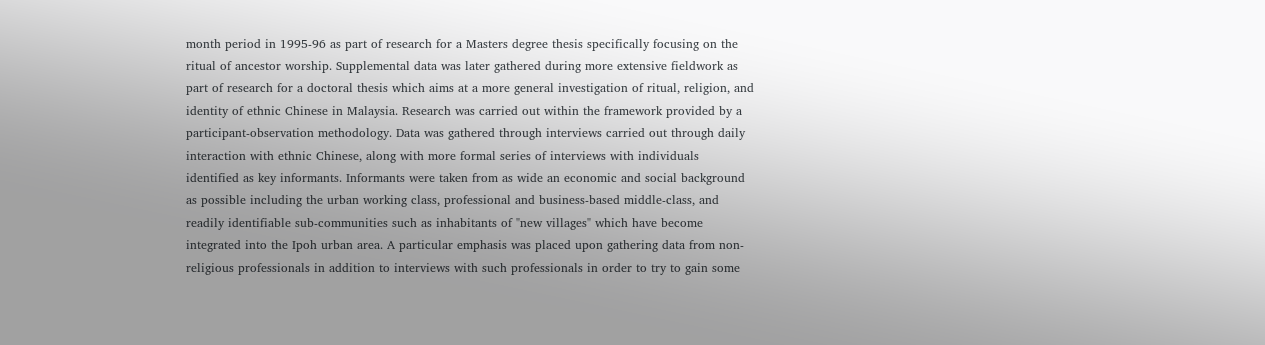month period in 1995-96 as part of research for a Masters degree thesis specifically focusing on the ritual of ancestor worship. Supplemental data was later gathered during more extensive fieldwork as part of research for a doctoral thesis which aims at a more general investigation of ritual, religion, and identity of ethnic Chinese in Malaysia. Research was carried out within the framework provided by a participant-observation methodology. Data was gathered through interviews carried out through daily interaction with ethnic Chinese, along with more formal series of interviews with individuals identified as key informants. Informants were taken from as wide an economic and social background as possible including the urban working class, professional and business-based middle-class, and readily identifiable sub-communities such as inhabitants of "new villages" which have become integrated into the Ipoh urban area. A particular emphasis was placed upon gathering data from non-religious professionals in addition to interviews with such professionals in order to try to gain some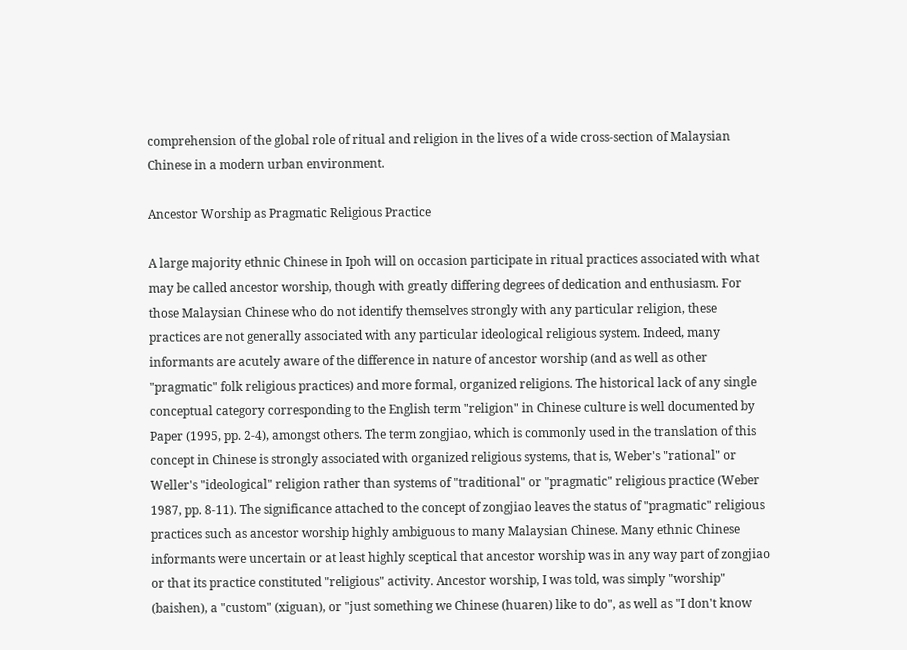comprehension of the global role of ritual and religion in the lives of a wide cross-section of Malaysian Chinese in a modern urban environment.

Ancestor Worship as Pragmatic Religious Practice

A large majority ethnic Chinese in Ipoh will on occasion participate in ritual practices associated with what may be called ancestor worship, though with greatly differing degrees of dedication and enthusiasm. For those Malaysian Chinese who do not identify themselves strongly with any particular religion, these practices are not generally associated with any particular ideological religious system. Indeed, many informants are acutely aware of the difference in nature of ancestor worship (and as well as other "pragmatic" folk religious practices) and more formal, organized religions. The historical lack of any single conceptual category corresponding to the English term "religion" in Chinese culture is well documented by Paper (1995, pp. 2-4), amongst others. The term zongjiao, which is commonly used in the translation of this concept in Chinese is strongly associated with organized religious systems, that is, Weber's "rational" or Weller's "ideological" religion rather than systems of "traditional" or "pragmatic" religious practice (Weber 1987, pp. 8-11). The significance attached to the concept of zongjiao leaves the status of "pragmatic" religious practices such as ancestor worship highly ambiguous to many Malaysian Chinese. Many ethnic Chinese informants were uncertain or at least highly sceptical that ancestor worship was in any way part of zongjiao or that its practice constituted "religious" activity. Ancestor worship, I was told, was simply "worship" (baishen), a "custom" (xiguan), or "just something we Chinese (huaren) like to do", as well as "I don't know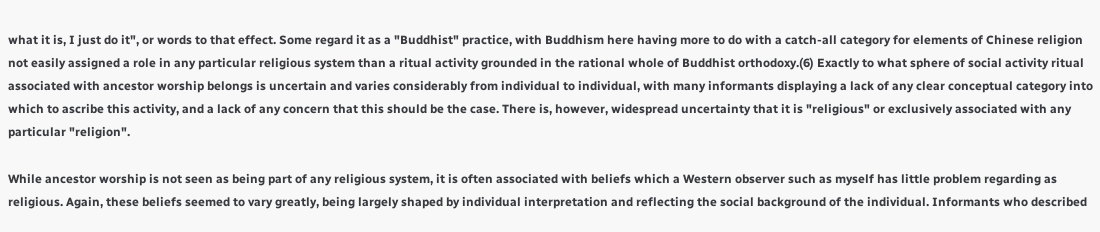what it is, I just do it", or words to that effect. Some regard it as a "Buddhist" practice, with Buddhism here having more to do with a catch-all category for elements of Chinese religion not easily assigned a role in any particular religious system than a ritual activity grounded in the rational whole of Buddhist orthodoxy.(6) Exactly to what sphere of social activity ritual associated with ancestor worship belongs is uncertain and varies considerably from individual to individual, with many informants displaying a lack of any clear conceptual category into which to ascribe this activity, and a lack of any concern that this should be the case. There is, however, widespread uncertainty that it is "religious" or exclusively associated with any particular "religion".

While ancestor worship is not seen as being part of any religious system, it is often associated with beliefs which a Western observer such as myself has little problem regarding as religious. Again, these beliefs seemed to vary greatly, being largely shaped by individual interpretation and reflecting the social background of the individual. Informants who described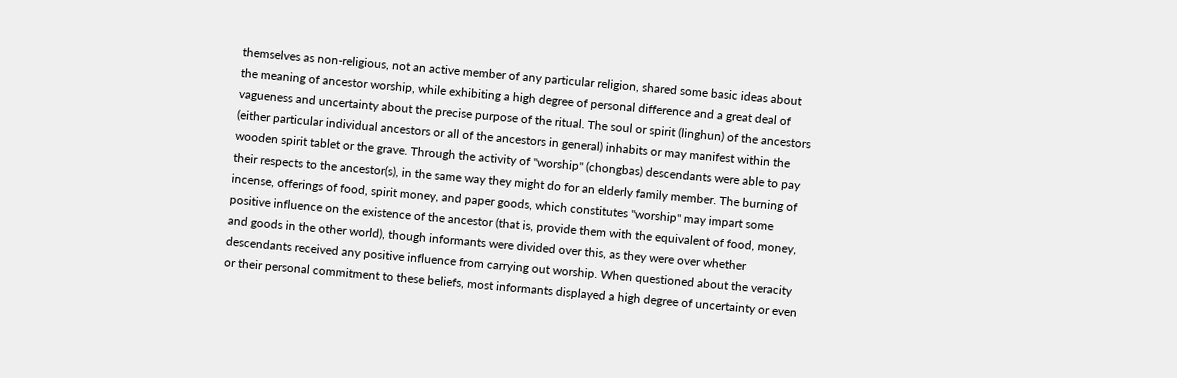themselves as non-religious, not an active member of any particular religion, shared some basic ideas about the meaning of ancestor worship, while exhibiting a high degree of personal difference and a great deal of vagueness and uncertainty about the precise purpose of the ritual. The soul or spirit (linghun) of the ancestors (either particular individual ancestors or all of the ancestors in general) inhabits or may manifest within the wooden spirit tablet or the grave. Through the activity of "worship" (chongbas) descendants were able to pay their respects to the ancestor(s), in the same way they might do for an elderly family member. The burning of incense, offerings of food, spirit money, and paper goods, which constitutes "worship" may impart some positive influence on the existence of the ancestor (that is, provide them with the equivalent of food, money, and goods in the other world), though informants were divided over this, as they were over whether descendants received any positive influence from carrying out worship. When questioned about the veracity or their personal commitment to these beliefs, most informants displayed a high degree of uncertainty or even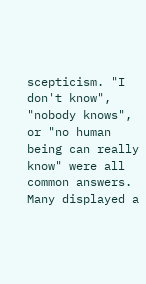scepticism. "I don't know", "nobody knows", or "no human being can really know" were all common answers. Many displayed a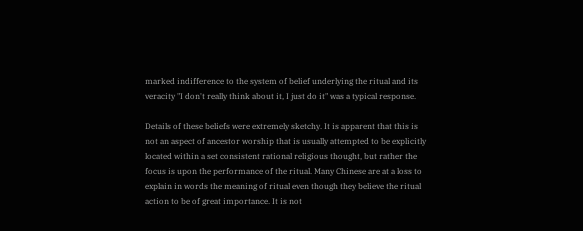marked indifference to the system of belief underlying the ritual and its veracity "I don't really think about it, I just do it" was a typical response.

Details of these beliefs were extremely sketchy. It is apparent that this is not an aspect of ancestor worship that is usually attempted to be explicitly located within a set consistent rational religious thought, but rather the focus is upon the performance of the ritual. Many Chinese are at a loss to explain in words the meaning of ritual even though they believe the ritual action to be of great importance. It is not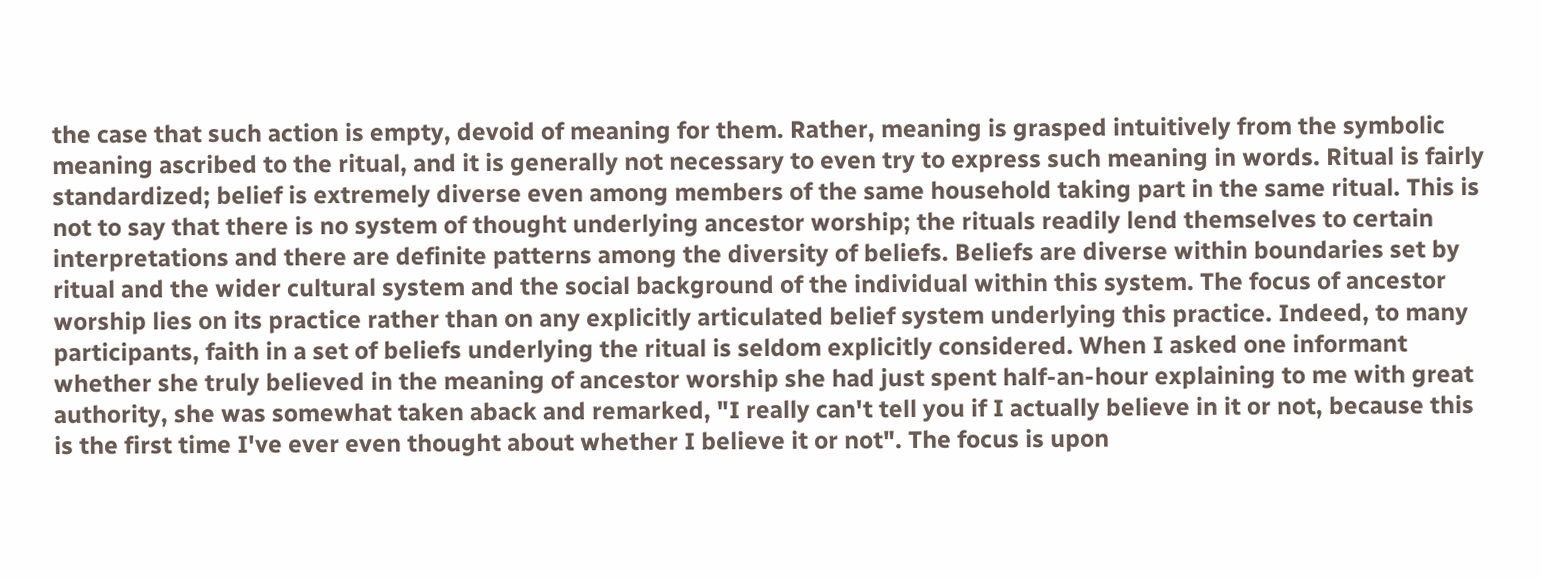the case that such action is empty, devoid of meaning for them. Rather, meaning is grasped intuitively from the symbolic meaning ascribed to the ritual, and it is generally not necessary to even try to express such meaning in words. Ritual is fairly standardized; belief is extremely diverse even among members of the same household taking part in the same ritual. This is not to say that there is no system of thought underlying ancestor worship; the rituals readily lend themselves to certain interpretations and there are definite patterns among the diversity of beliefs. Beliefs are diverse within boundaries set by ritual and the wider cultural system and the social background of the individual within this system. The focus of ancestor worship lies on its practice rather than on any explicitly articulated belief system underlying this practice. Indeed, to many participants, faith in a set of beliefs underlying the ritual is seldom explicitly considered. When I asked one informant whether she truly believed in the meaning of ancestor worship she had just spent half-an-hour explaining to me with great authority, she was somewhat taken aback and remarked, "I really can't tell you if I actually believe in it or not, because this is the first time I've ever even thought about whether I believe it or not". The focus is upon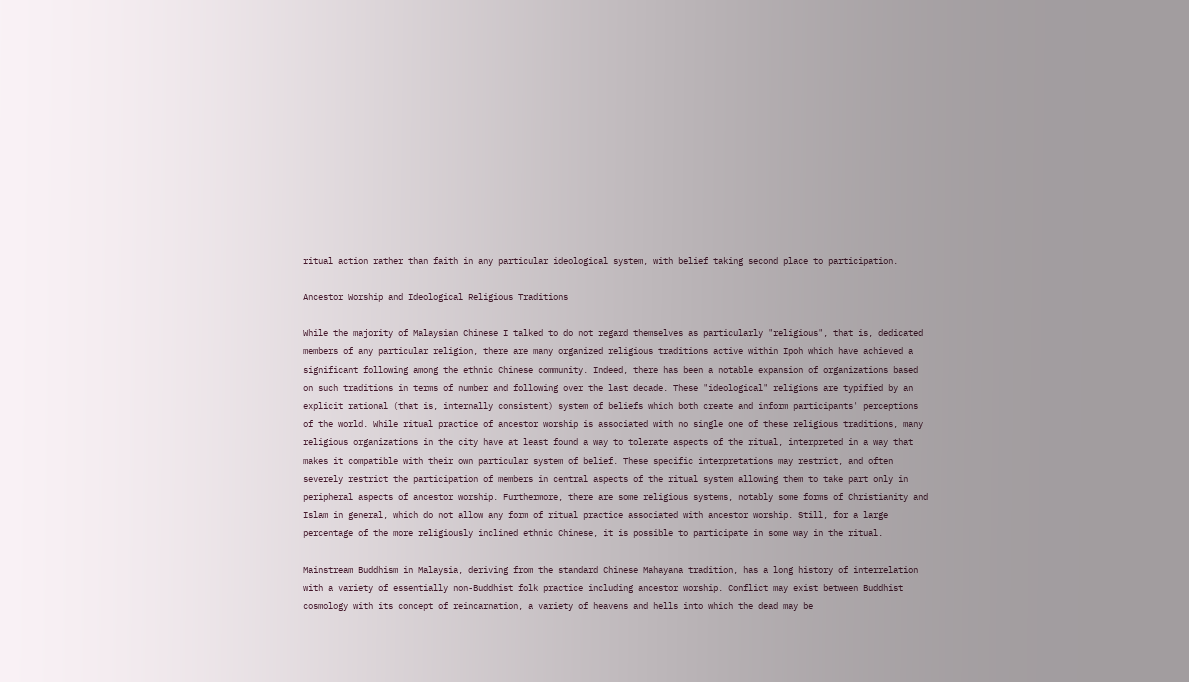ritual action rather than faith in any particular ideological system, with belief taking second place to participation.

Ancestor Worship and Ideological Religious Traditions

While the majority of Malaysian Chinese I talked to do not regard themselves as particularly "religious", that is, dedicated members of any particular religion, there are many organized religious traditions active within Ipoh which have achieved a significant following among the ethnic Chinese community. Indeed, there has been a notable expansion of organizations based on such traditions in terms of number and following over the last decade. These "ideological" religions are typified by an explicit rational (that is, internally consistent) system of beliefs which both create and inform participants' perceptions of the world. While ritual practice of ancestor worship is associated with no single one of these religious traditions, many religious organizations in the city have at least found a way to tolerate aspects of the ritual, interpreted in a way that makes it compatible with their own particular system of belief. These specific interpretations may restrict, and often severely restrict the participation of members in central aspects of the ritual system allowing them to take part only in peripheral aspects of ancestor worship. Furthermore, there are some religious systems, notably some forms of Christianity and Islam in general, which do not allow any form of ritual practice associated with ancestor worship. Still, for a large percentage of the more religiously inclined ethnic Chinese, it is possible to participate in some way in the ritual.

Mainstream Buddhism in Malaysia, deriving from the standard Chinese Mahayana tradition, has a long history of interrelation with a variety of essentially non-Buddhist folk practice including ancestor worship. Conflict may exist between Buddhist cosmology with its concept of reincarnation, a variety of heavens and hells into which the dead may be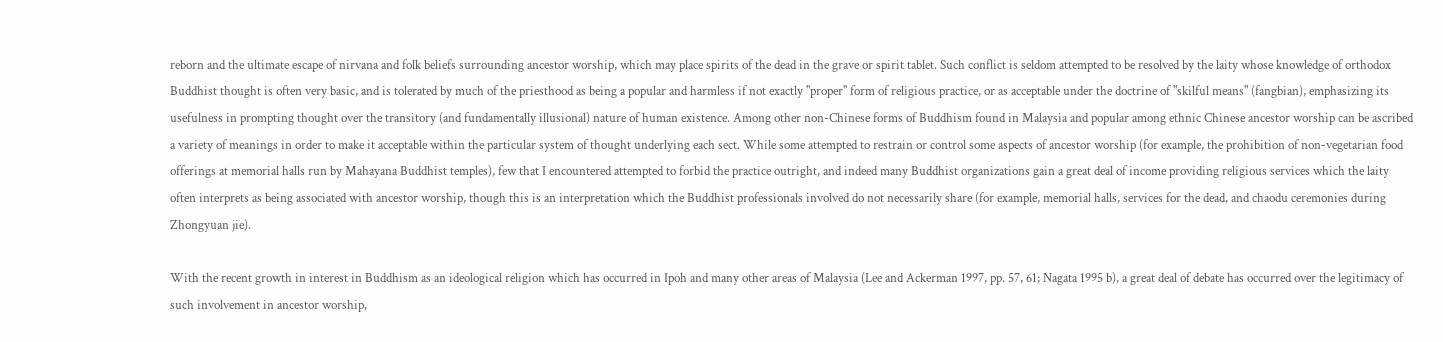reborn and the ultimate escape of nirvana and folk beliefs surrounding ancestor worship, which may place spirits of the dead in the grave or spirit tablet. Such conflict is seldom attempted to be resolved by the laity whose knowledge of orthodox Buddhist thought is often very basic, and is tolerated by much of the priesthood as being a popular and harmless if not exactly "proper" form of religious practice, or as acceptable under the doctrine of "skilful means" (fangbian), emphasizing its usefulness in prompting thought over the transitory (and fundamentally illusional) nature of human existence. Among other non-Chinese forms of Buddhism found in Malaysia and popular among ethnic Chinese ancestor worship can be ascribed a variety of meanings in order to make it acceptable within the particular system of thought underlying each sect. While some attempted to restrain or control some aspects of ancestor worship (for example, the prohibition of non-vegetarian food offerings at memorial halls run by Mahayana Buddhist temples), few that I encountered attempted to forbid the practice outright, and indeed many Buddhist organizations gain a great deal of income providing religious services which the laity often interprets as being associated with ancestor worship, though this is an interpretation which the Buddhist professionals involved do not necessarily share (for example, memorial halls, services for the dead, and chaodu ceremonies during Zhongyuan jie).

With the recent growth in interest in Buddhism as an ideological religion which has occurred in Ipoh and many other areas of Malaysia (Lee and Ackerman 1997, pp. 57, 61; Nagata 1995 b), a great deal of debate has occurred over the legitimacy of such involvement in ancestor worship,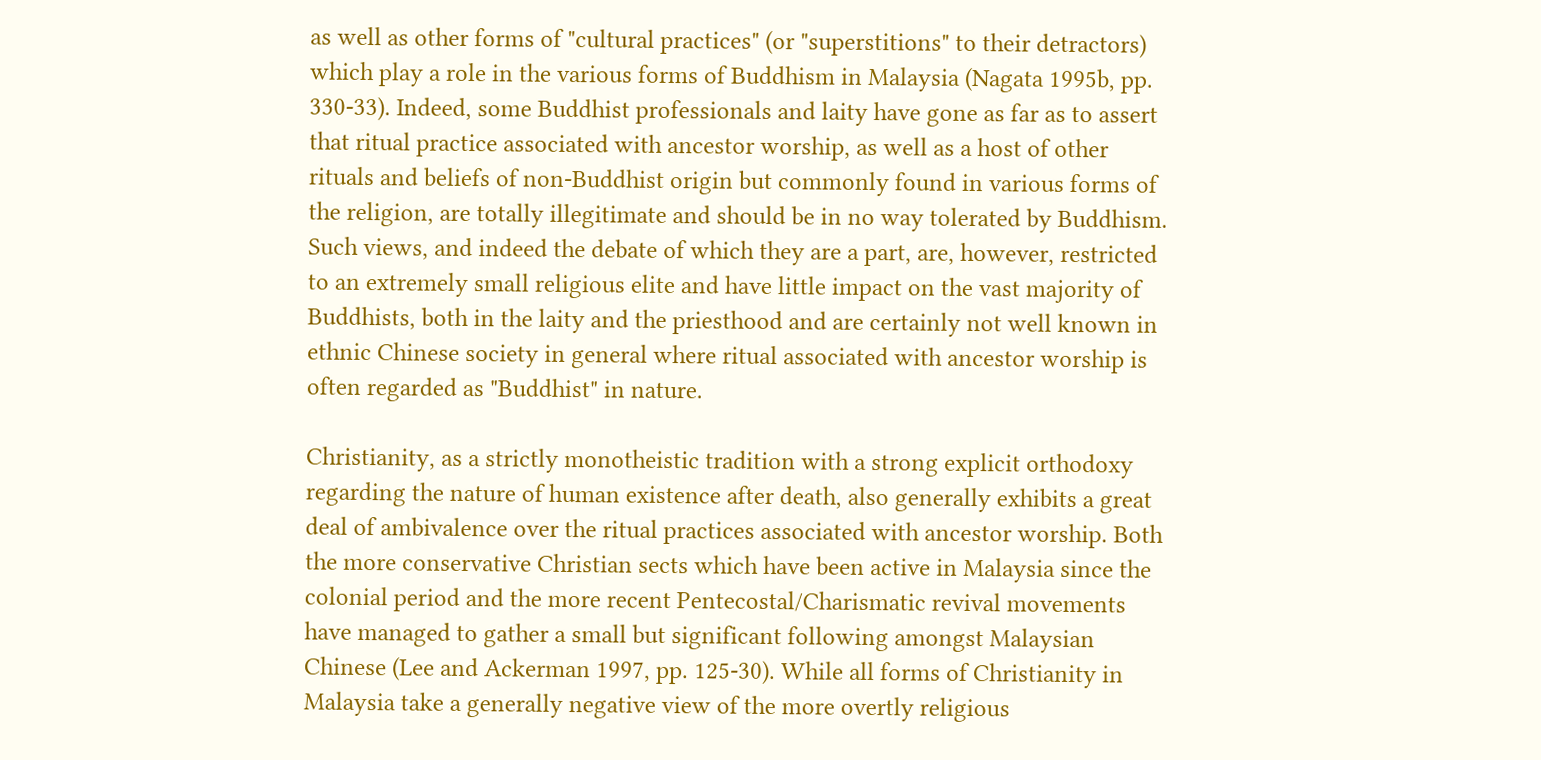as well as other forms of "cultural practices" (or "superstitions" to their detractors) which play a role in the various forms of Buddhism in Malaysia (Nagata 1995b, pp. 330-33). Indeed, some Buddhist professionals and laity have gone as far as to assert that ritual practice associated with ancestor worship, as well as a host of other rituals and beliefs of non-Buddhist origin but commonly found in various forms of the religion, are totally illegitimate and should be in no way tolerated by Buddhism. Such views, and indeed the debate of which they are a part, are, however, restricted to an extremely small religious elite and have little impact on the vast majority of Buddhists, both in the laity and the priesthood and are certainly not well known in ethnic Chinese society in general where ritual associated with ancestor worship is often regarded as "Buddhist" in nature.

Christianity, as a strictly monotheistic tradition with a strong explicit orthodoxy regarding the nature of human existence after death, also generally exhibits a great deal of ambivalence over the ritual practices associated with ancestor worship. Both the more conservative Christian sects which have been active in Malaysia since the colonial period and the more recent Pentecostal/Charismatic revival movements have managed to gather a small but significant following amongst Malaysian Chinese (Lee and Ackerman 1997, pp. 125-30). While all forms of Christianity in Malaysia take a generally negative view of the more overtly religious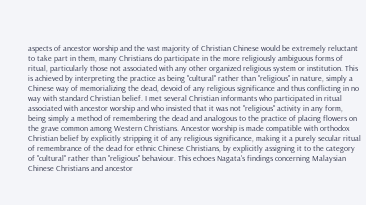aspects of ancestor worship and the vast majority of Christian Chinese would be extremely reluctant to take part in them, many Christians do participate in the more religiously ambiguous forms of ritual, particularly those not associated with any other organized religious system or institution. This is achieved by interpreting the practice as being "cultural" rather than "religious" in nature, simply a Chinese way of memorializing the dead, devoid of any religious significance and thus conflicting in no way with standard Christian belief. I met several Christian informants who participated in ritual associated with ancestor worship and who insisted that it was not "religious" activity in any form, being simply a method of remembering the dead and analogous to the practice of placing flowers on the grave common among Western Christians. Ancestor worship is made compatible with orthodox Christian belief by explicitly stripping it of any religious significance, making it a purely secular ritual of remembrance of the dead for ethnic Chinese Christians, by explicitly assigning it to the category of "cultural" rather than "religious" behaviour. This echoes Nagata's findings concerning Malaysian Chinese Christians and ancestor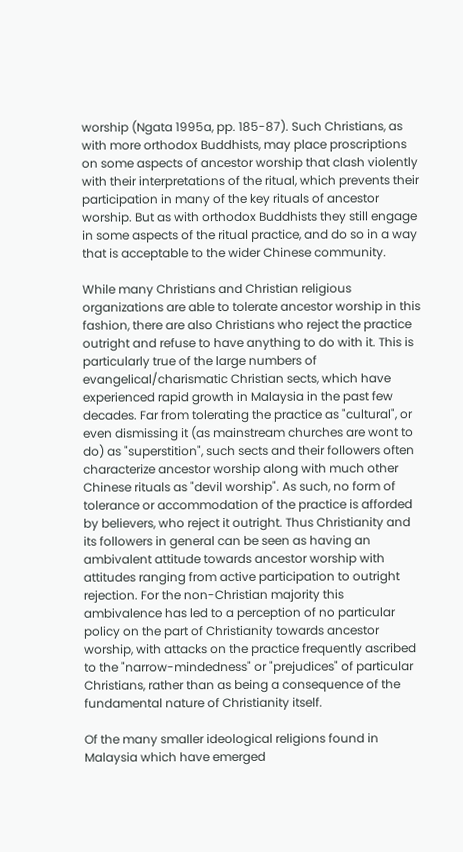worship (Ngata 1995a, pp. 185-87). Such Christians, as with more orthodox Buddhists, may place proscriptions on some aspects of ancestor worship that clash violently with their interpretations of the ritual, which prevents their participation in many of the key rituals of ancestor worship. But as with orthodox Buddhists they still engage in some aspects of the ritual practice, and do so in a way that is acceptable to the wider Chinese community.

While many Christians and Christian religious organizations are able to tolerate ancestor worship in this fashion, there are also Christians who reject the practice outright and refuse to have anything to do with it. This is particularly true of the large numbers of evangelical/charismatic Christian sects, which have experienced rapid growth in Malaysia in the past few decades. Far from tolerating the practice as "cultural", or even dismissing it (as mainstream churches are wont to do) as "superstition", such sects and their followers often characterize ancestor worship along with much other Chinese rituals as "devil worship". As such, no form of tolerance or accommodation of the practice is afforded by believers, who reject it outright. Thus Christianity and its followers in general can be seen as having an ambivalent attitude towards ancestor worship with attitudes ranging from active participation to outright rejection. For the non-Christian majority this ambivalence has led to a perception of no particular policy on the part of Christianity towards ancestor worship, with attacks on the practice frequently ascribed to the "narrow-mindedness" or "prejudices" of particular Christians, rather than as being a consequence of the fundamental nature of Christianity itself.

Of the many smaller ideological religions found in Malaysia which have emerged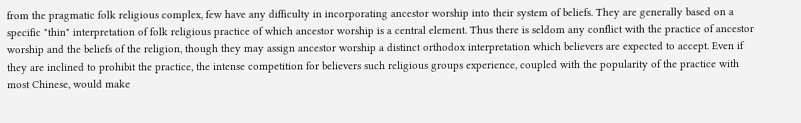from the pragmatic folk religious complex, few have any difficulty in incorporating ancestor worship into their system of beliefs. They are generally based on a specific "thin" interpretation of folk religious practice of which ancestor worship is a central element. Thus there is seldom any conflict with the practice of ancestor worship and the beliefs of the religion, though they may assign ancestor worship a distinct orthodox interpretation which believers are expected to accept. Even if they are inclined to prohibit the practice, the intense competition for believers such religious groups experience, coupled with the popularity of the practice with most Chinese, would make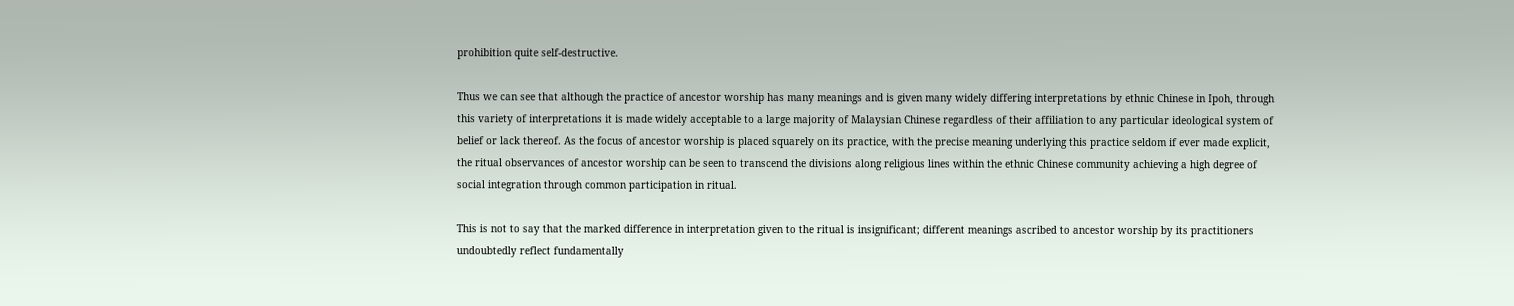prohibition quite self-destructive.

Thus we can see that although the practice of ancestor worship has many meanings and is given many widely differing interpretations by ethnic Chinese in Ipoh, through this variety of interpretations it is made widely acceptable to a large majority of Malaysian Chinese regardless of their affiliation to any particular ideological system of belief or lack thereof. As the focus of ancestor worship is placed squarely on its practice, with the precise meaning underlying this practice seldom if ever made explicit, the ritual observances of ancestor worship can be seen to transcend the divisions along religious lines within the ethnic Chinese community achieving a high degree of social integration through common participation in ritual.

This is not to say that the marked difference in interpretation given to the ritual is insignificant; different meanings ascribed to ancestor worship by its practitioners undoubtedly reflect fundamentally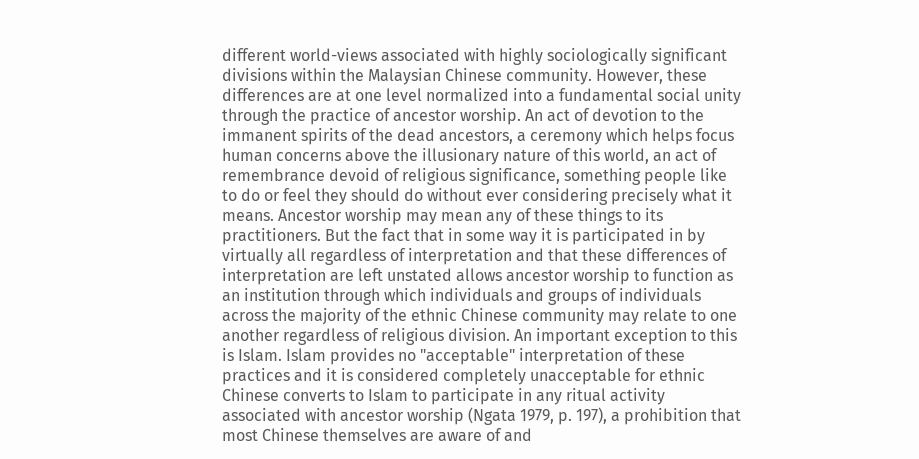different world-views associated with highly sociologically significant divisions within the Malaysian Chinese community. However, these differences are at one level normalized into a fundamental social unity through the practice of ancestor worship. An act of devotion to the immanent spirits of the dead ancestors, a ceremony which helps focus human concerns above the illusionary nature of this world, an act of remembrance devoid of religious significance, something people like to do or feel they should do without ever considering precisely what it means. Ancestor worship may mean any of these things to its practitioners. But the fact that in some way it is participated in by virtually all regardless of interpretation and that these differences of interpretation are left unstated allows ancestor worship to function as an institution through which individuals and groups of individuals across the majority of the ethnic Chinese community may relate to one another regardless of religious division. An important exception to this is Islam. Islam provides no "acceptable" interpretation of these practices and it is considered completely unacceptable for ethnic Chinese converts to Islam to participate in any ritual activity associated with ancestor worship (Ngata 1979, p. 197), a prohibition that most Chinese themselves are aware of and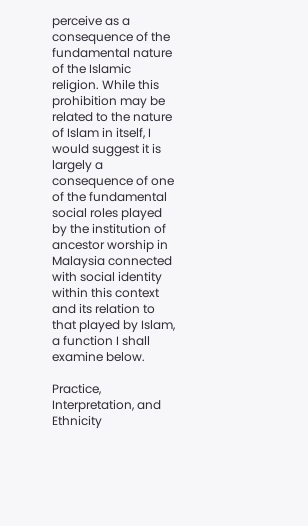perceive as a consequence of the fundamental nature of the Islamic religion. While this prohibition may be related to the nature of Islam in itself, I would suggest it is largely a consequence of one of the fundamental social roles played by the institution of ancestor worship in Malaysia connected with social identity within this context and its relation to that played by Islam, a function I shall examine below.

Practice, Interpretation, and Ethnicity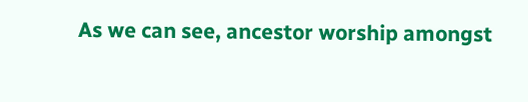As we can see, ancestor worship amongst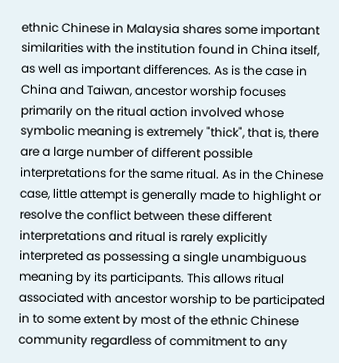ethnic Chinese in Malaysia shares some important similarities with the institution found in China itself, as well as important differences. As is the case in China and Taiwan, ancestor worship focuses primarily on the ritual action involved whose symbolic meaning is extremely "thick", that is, there are a large number of different possible interpretations for the same ritual. As in the Chinese case, little attempt is generally made to highlight or resolve the conflict between these different interpretations and ritual is rarely explicitly interpreted as possessing a single unambiguous meaning by its participants. This allows ritual associated with ancestor worship to be participated in to some extent by most of the ethnic Chinese community regardless of commitment to any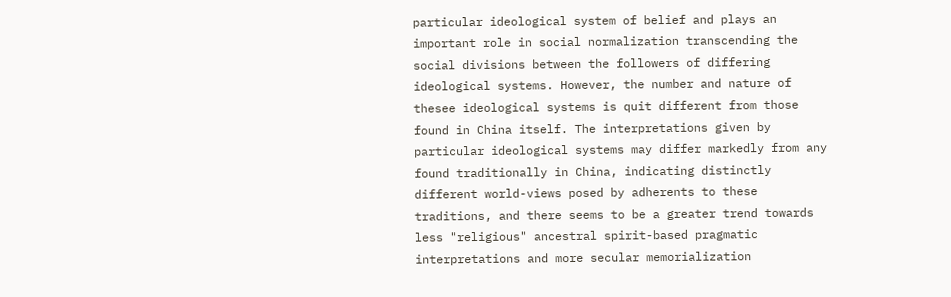particular ideological system of belief and plays an important role in social normalization transcending the social divisions between the followers of differing ideological systems. However, the number and nature of thesee ideological systems is quit different from those found in China itself. The interpretations given by particular ideological systems may differ markedly from any found traditionally in China, indicating distinctly different world-views posed by adherents to these traditions, and there seems to be a greater trend towards less "religious" ancestral spirit-based pragmatic interpretations and more secular memorialization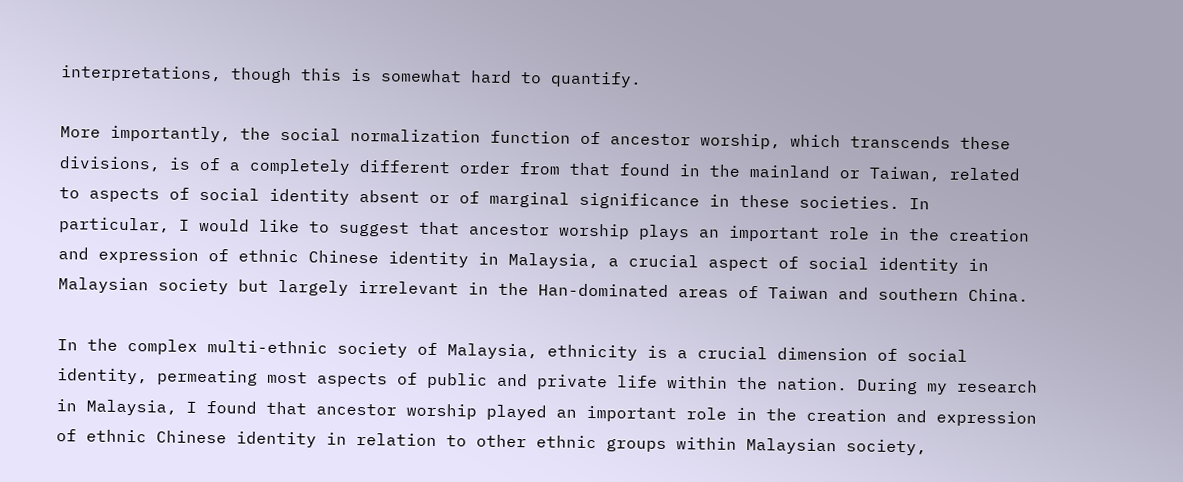interpretations, though this is somewhat hard to quantify.

More importantly, the social normalization function of ancestor worship, which transcends these divisions, is of a completely different order from that found in the mainland or Taiwan, related to aspects of social identity absent or of marginal significance in these societies. In particular, I would like to suggest that ancestor worship plays an important role in the creation and expression of ethnic Chinese identity in Malaysia, a crucial aspect of social identity in Malaysian society but largely irrelevant in the Han-dominated areas of Taiwan and southern China.

In the complex multi-ethnic society of Malaysia, ethnicity is a crucial dimension of social identity, permeating most aspects of public and private life within the nation. During my research in Malaysia, I found that ancestor worship played an important role in the creation and expression of ethnic Chinese identity in relation to other ethnic groups within Malaysian society,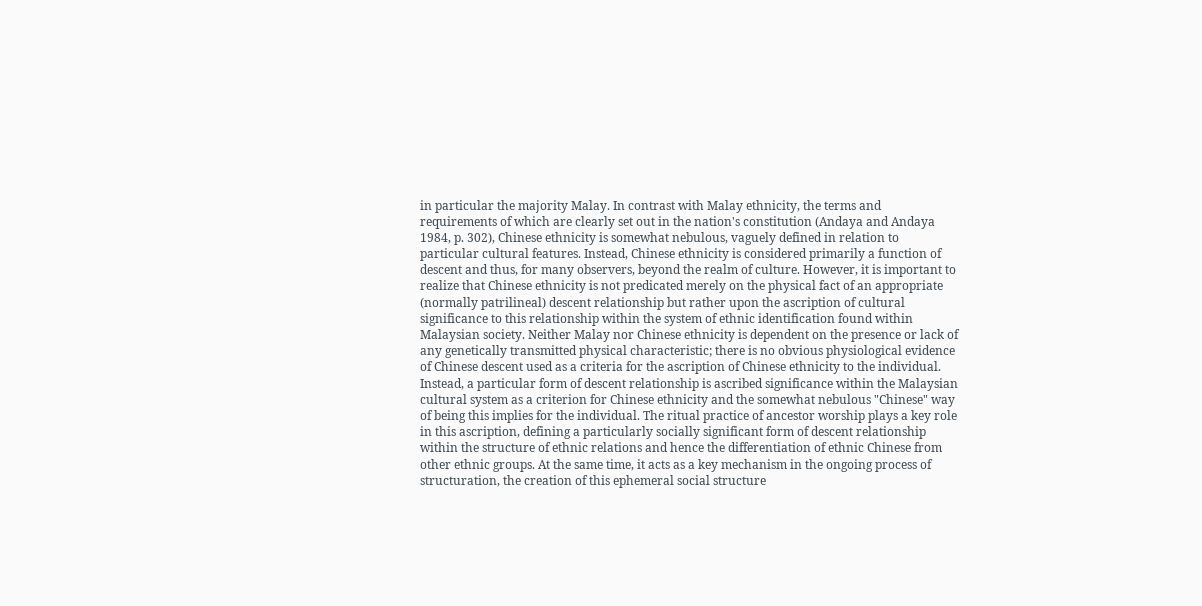in particular the majority Malay. In contrast with Malay ethnicity, the terms and requirements of which are clearly set out in the nation's constitution (Andaya and Andaya 1984, p. 302), Chinese ethnicity is somewhat nebulous, vaguely defined in relation to particular cultural features. Instead, Chinese ethnicity is considered primarily a function of descent and thus, for many observers, beyond the realm of culture. However, it is important to realize that Chinese ethnicity is not predicated merely on the physical fact of an appropriate (normally patrilineal) descent relationship but rather upon the ascription of cultural significance to this relationship within the system of ethnic identification found within Malaysian society. Neither Malay nor Chinese ethnicity is dependent on the presence or lack of any genetically transmitted physical characteristic; there is no obvious physiological evidence of Chinese descent used as a criteria for the ascription of Chinese ethnicity to the individual. Instead, a particular form of descent relationship is ascribed significance within the Malaysian cultural system as a criterion for Chinese ethnicity and the somewhat nebulous "Chinese" way of being this implies for the individual. The ritual practice of ancestor worship plays a key role in this ascription, defining a particularly socially significant form of descent relationship within the structure of ethnic relations and hence the differentiation of ethnic Chinese from other ethnic groups. At the same time, it acts as a key mechanism in the ongoing process of structuration, the creation of this ephemeral social structure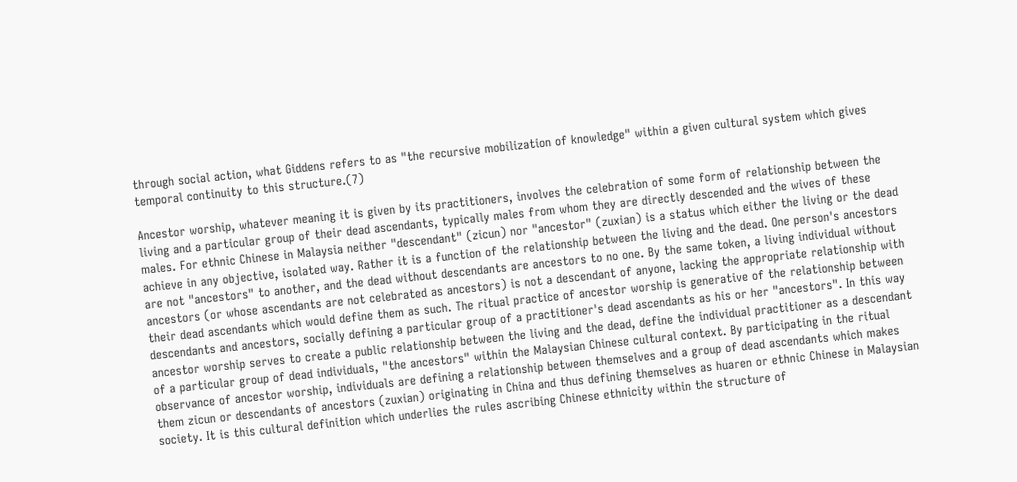through social action, what Giddens refers to as "the recursive mobilization of knowledge" within a given cultural system which gives temporal continuity to this structure.(7)

Ancestor worship, whatever meaning it is given by its practitioners, involves the celebration of some form of relationship between the living and a particular group of their dead ascendants, typically males from whom they are directly descended and the wives of these males. For ethnic Chinese in Malaysia neither "descendant" (zicun) nor "ancestor" (zuxian) is a status which either the living or the dead achieve in any objective, isolated way. Rather it is a function of the relationship between the living and the dead. One person's ancestors are not "ancestors" to another, and the dead without descendants are ancestors to no one. By the same token, a living individual without ancestors (or whose ascendants are not celebrated as ancestors) is not a descendant of anyone, lacking the appropriate relationship with their dead ascendants which would define them as such. The ritual practice of ancestor worship is generative of the relationship between descendants and ancestors, socially defining a particular group of a practitioner's dead ascendants as his or her "ancestors". In this way ancestor worship serves to create a public relationship between the living and the dead, define the individual practitioner as a descendant of a particular group of dead individuals, "the ancestors" within the Malaysian Chinese cultural context. By participating in the ritual observance of ancestor worship, individuals are defining a relationship between themselves and a group of dead ascendants which makes them zicun or descendants of ancestors (zuxian) originating in China and thus defining themselves as huaren or ethnic Chinese in Malaysian society. It is this cultural definition which underlies the rules ascribing Chinese ethnicity within the structure of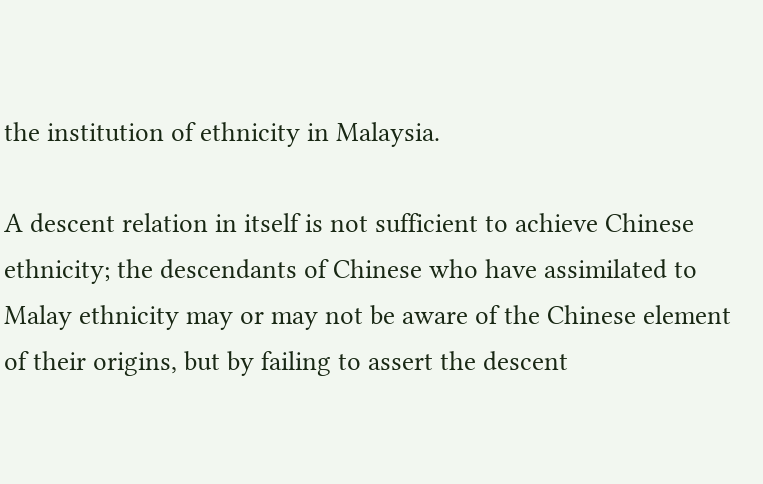the institution of ethnicity in Malaysia.

A descent relation in itself is not sufficient to achieve Chinese ethnicity; the descendants of Chinese who have assimilated to Malay ethnicity may or may not be aware of the Chinese element of their origins, but by failing to assert the descent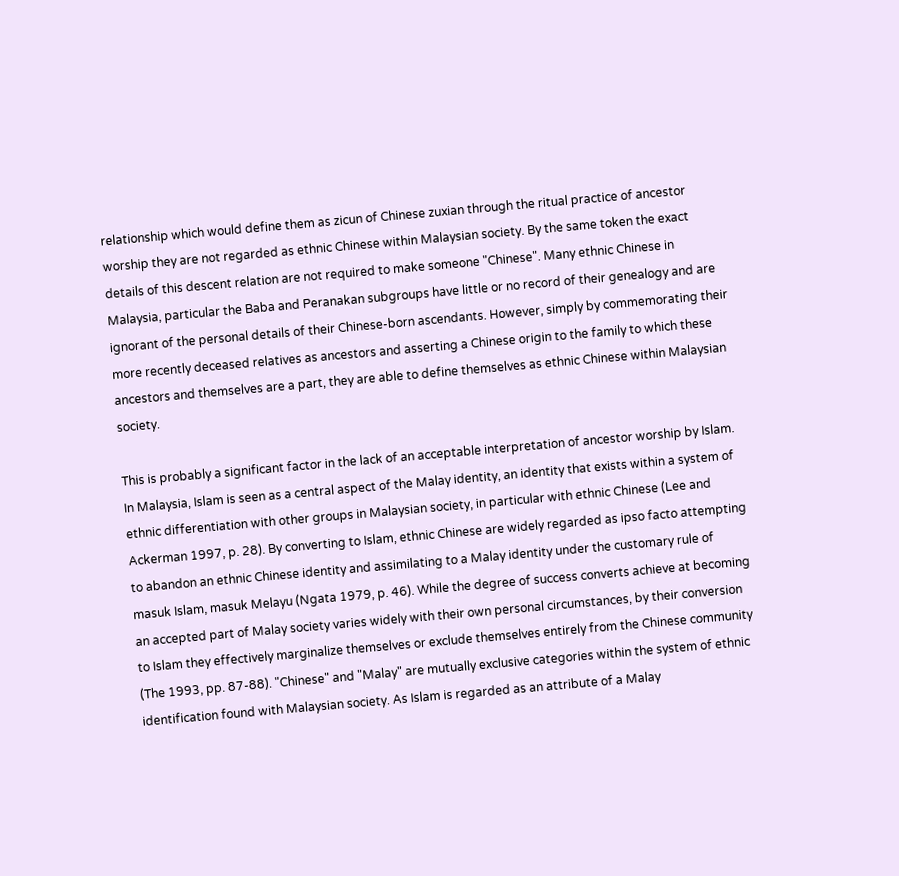relationship which would define them as zicun of Chinese zuxian through the ritual practice of ancestor worship they are not regarded as ethnic Chinese within Malaysian society. By the same token the exact details of this descent relation are not required to make someone "Chinese". Many ethnic Chinese in Malaysia, particular the Baba and Peranakan subgroups have little or no record of their genealogy and are ignorant of the personal details of their Chinese-born ascendants. However, simply by commemorating their more recently deceased relatives as ancestors and asserting a Chinese origin to the family to which these ancestors and themselves are a part, they are able to define themselves as ethnic Chinese within Malaysian society.

This is probably a significant factor in the lack of an acceptable interpretation of ancestor worship by Islam. In Malaysia, Islam is seen as a central aspect of the Malay identity, an identity that exists within a system of ethnic differentiation with other groups in Malaysian society, in particular with ethnic Chinese (Lee and Ackerman 1997, p. 28). By converting to Islam, ethnic Chinese are widely regarded as ipso facto attempting to abandon an ethnic Chinese identity and assimilating to a Malay identity under the customary rule of masuk Islam, masuk Melayu (Ngata 1979, p. 46). While the degree of success converts achieve at becoming an accepted part of Malay society varies widely with their own personal circumstances, by their conversion to Islam they effectively marginalize themselves or exclude themselves entirely from the Chinese community (The 1993, pp. 87-88). "Chinese" and "Malay" are mutually exclusive categories within the system of ethnic identification found with Malaysian society. As Islam is regarded as an attribute of a Malay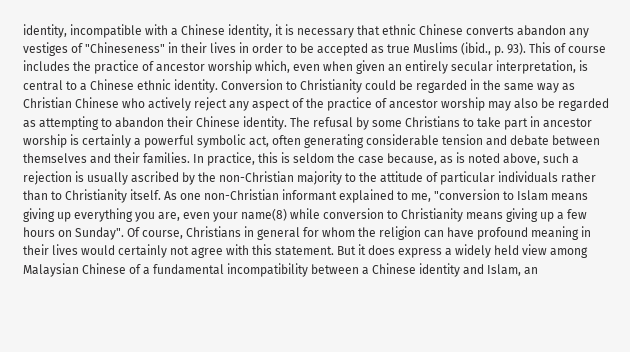identity, incompatible with a Chinese identity, it is necessary that ethnic Chinese converts abandon any vestiges of "Chineseness" in their lives in order to be accepted as true Muslims (ibid., p. 93). This of course includes the practice of ancestor worship which, even when given an entirely secular interpretation, is central to a Chinese ethnic identity. Conversion to Christianity could be regarded in the same way as Christian Chinese who actively reject any aspect of the practice of ancestor worship may also be regarded as attempting to abandon their Chinese identity. The refusal by some Christians to take part in ancestor worship is certainly a powerful symbolic act, often generating considerable tension and debate between themselves and their families. In practice, this is seldom the case because, as is noted above, such a rejection is usually ascribed by the non-Christian majority to the attitude of particular individuals rather than to Christianity itself. As one non-Christian informant explained to me, "conversion to Islam means giving up everything you are, even your name(8) while conversion to Christianity means giving up a few hours on Sunday". Of course, Christians in general for whom the religion can have profound meaning in their lives would certainly not agree with this statement. But it does express a widely held view among Malaysian Chinese of a fundamental incompatibility between a Chinese identity and Islam, an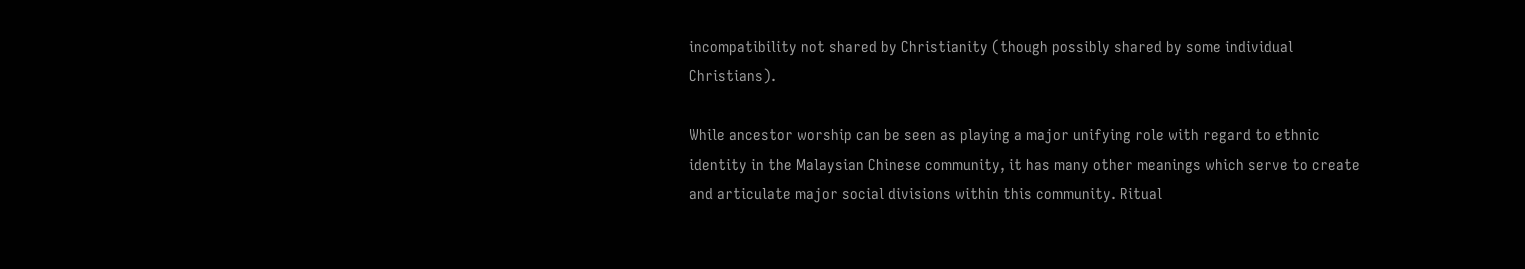incompatibility not shared by Christianity (though possibly shared by some individual Christians).

While ancestor worship can be seen as playing a major unifying role with regard to ethnic identity in the Malaysian Chinese community, it has many other meanings which serve to create and articulate major social divisions within this community. Ritual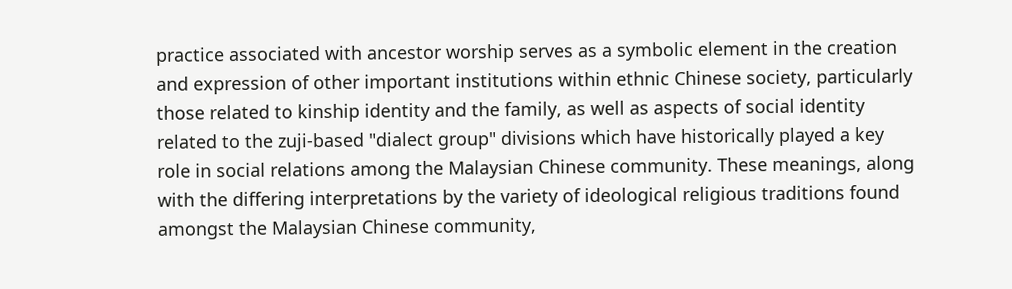practice associated with ancestor worship serves as a symbolic element in the creation and expression of other important institutions within ethnic Chinese society, particularly those related to kinship identity and the family, as well as aspects of social identity related to the zuji-based "dialect group" divisions which have historically played a key role in social relations among the Malaysian Chinese community. These meanings, along with the differing interpretations by the variety of ideological religious traditions found amongst the Malaysian Chinese community,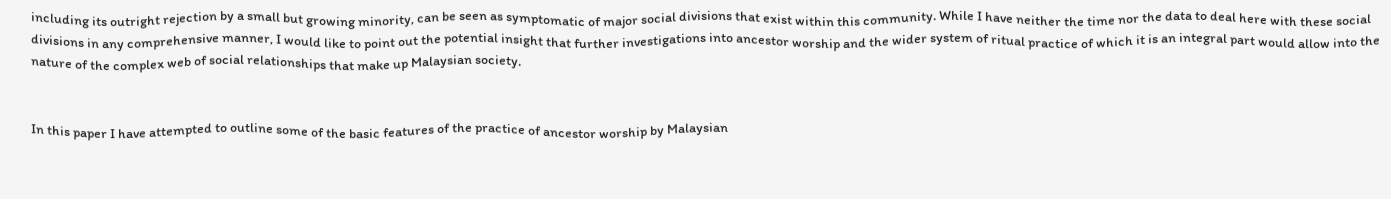including its outright rejection by a small but growing minority, can be seen as symptomatic of major social divisions that exist within this community. While I have neither the time nor the data to deal here with these social divisions in any comprehensive manner, I would like to point out the potential insight that further investigations into ancestor worship and the wider system of ritual practice of which it is an integral part would allow into the nature of the complex web of social relationships that make up Malaysian society.


In this paper I have attempted to outline some of the basic features of the practice of ancestor worship by Malaysian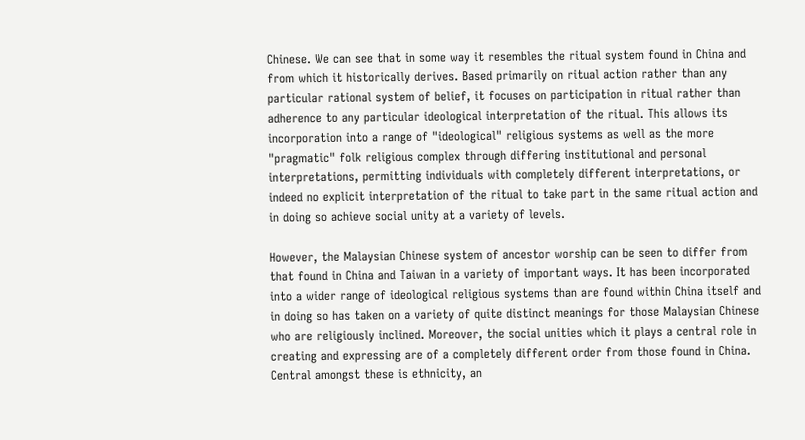Chinese. We can see that in some way it resembles the ritual system found in China and from which it historically derives. Based primarily on ritual action rather than any particular rational system of belief, it focuses on participation in ritual rather than adherence to any particular ideological interpretation of the ritual. This allows its incorporation into a range of "ideological" religious systems as well as the more "pragmatic" folk religious complex through differing institutional and personal interpretations, permitting individuals with completely different interpretations, or indeed no explicit interpretation of the ritual to take part in the same ritual action and in doing so achieve social unity at a variety of levels.

However, the Malaysian Chinese system of ancestor worship can be seen to differ from that found in China and Taiwan in a variety of important ways. It has been incorporated into a wider range of ideological religious systems than are found within China itself and in doing so has taken on a variety of quite distinct meanings for those Malaysian Chinese who are religiously inclined. Moreover, the social unities which it plays a central role in creating and expressing are of a completely different order from those found in China. Central amongst these is ethnicity, an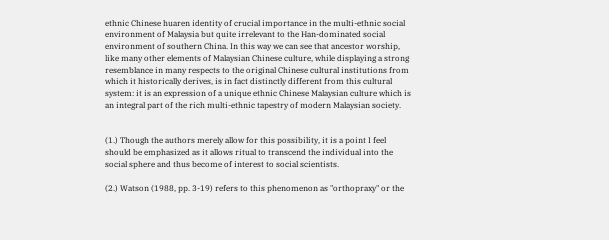ethnic Chinese huaren identity of crucial importance in the multi-ethnic social environment of Malaysia but quite irrelevant to the Han-dominated social environment of southern China. In this way we can see that ancestor worship, like many other elements of Malaysian Chinese culture, while displaying a strong resemblance in many respects to the original Chinese cultural institutions from which it historically derives, is in fact distinctly different from this cultural system: it is an expression of a unique ethnic Chinese Malaysian culture which is an integral part of the rich multi-ethnic tapestry of modern Malaysian society.


(1.) Though the authors merely allow for this possibility, it is a point I feel should be emphasized as it allows ritual to transcend the individual into the social sphere and thus become of interest to social scientists.

(2.) Watson (1988, pp. 3-19) refers to this phenomenon as "orthopraxy" or the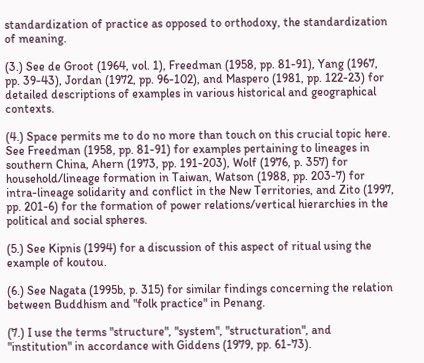standardization of practice as opposed to orthodoxy, the standardization of meaning.

(3.) See de Groot (1964, vol. 1), Freedman (1958, pp. 81-91), Yang (1967, pp. 39-43), Jordan (1972, pp. 96-102), and Maspero (1981, pp. 122-23) for detailed descriptions of examples in various historical and geographical contexts.

(4.) Space permits me to do no more than touch on this crucial topic here. See Freedman (1958, pp. 81-91) for examples pertaining to lineages in southern China, Ahern (1973, pp. 191-203), Wolf (1976, p. 357) for household/lineage formation in Taiwan, Watson (1988, pp. 203-7) for intra-lineage solidarity and conflict in the New Territories, and Zito (1997, pp. 201-6) for the formation of power relations/vertical hierarchies in the political and social spheres.

(5.) See Kipnis (1994) for a discussion of this aspect of ritual using the example of koutou.

(6.) See Nagata (1995b, p. 315) for similar findings concerning the relation between Buddhism and "folk practice" in Penang.

(7.) I use the terms "structure", "system", "structuration", and "institution" in accordance with Giddens (1979, pp. 61-73).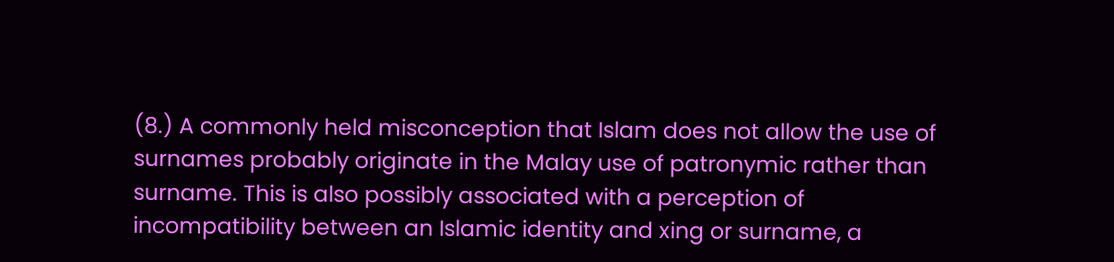(8.) A commonly held misconception that Islam does not allow the use of surnames probably originate in the Malay use of patronymic rather than surname. This is also possibly associated with a perception of incompatibility between an Islamic identity and xing or surname, a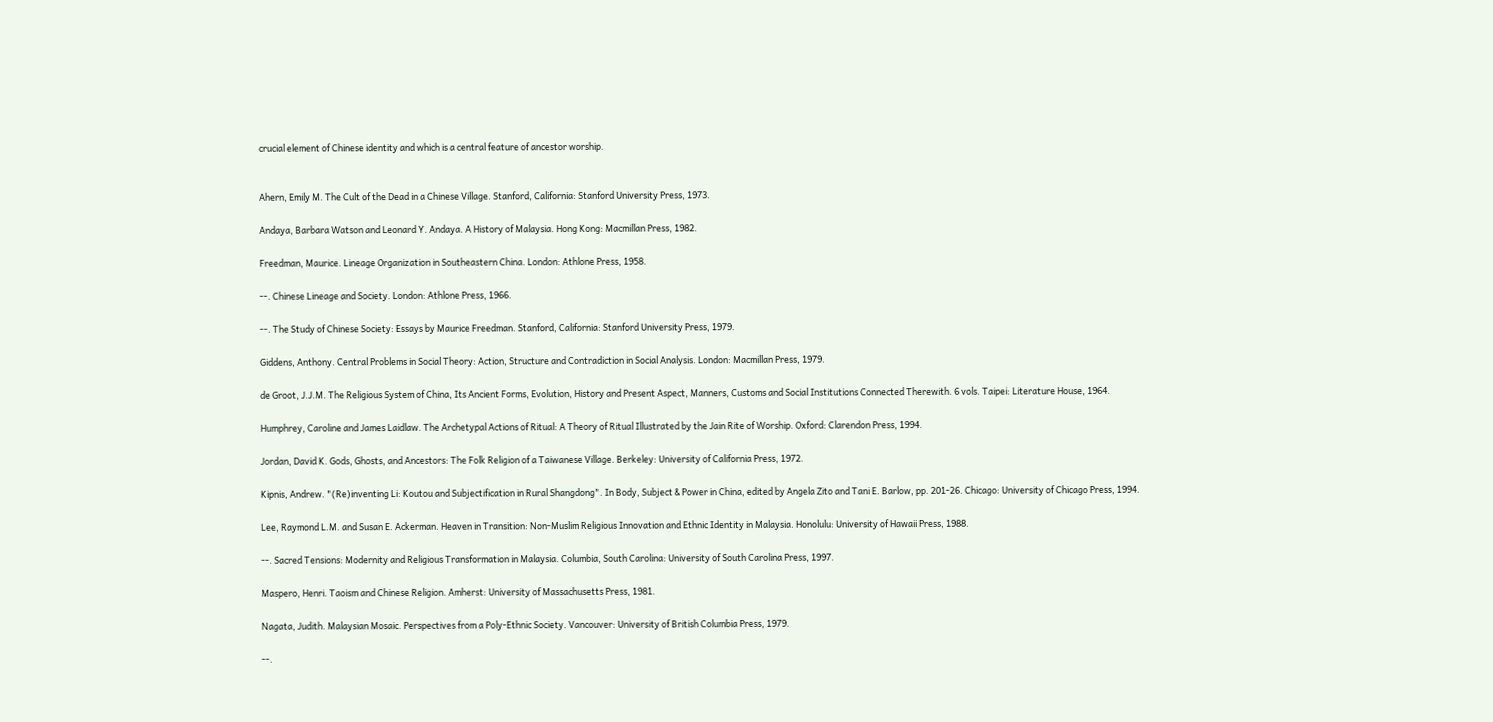crucial element of Chinese identity and which is a central feature of ancestor worship.


Ahern, Emily M. The Cult of the Dead in a Chinese Village. Stanford, California: Stanford University Press, 1973.

Andaya, Barbara Watson and Leonard Y. Andaya. A History of Malaysia. Hong Kong: Macmillan Press, 1982.

Freedman, Maurice. Lineage Organization in Southeastern China. London: Athlone Press, 1958.

--. Chinese Lineage and Society. London: Athlone Press, 1966.

--. The Study of Chinese Society: Essays by Maurice Freedman. Stanford, California: Stanford University Press, 1979.

Giddens, Anthony. Central Problems in Social Theory: Action, Structure and Contradiction in Social Analysis. London: Macmillan Press, 1979.

de Groot, J.J.M. The Religious System of China, Its Ancient Forms, Evolution, History and Present Aspect, Manners, Customs and Social Institutions Connected Therewith. 6 vols. Taipei: Literature House, 1964.

Humphrey, Caroline and James Laidlaw. The Archetypal Actions of Ritual: A Theory of Ritual Illustrated by the Jain Rite of Worship. Oxford: Clarendon Press, 1994.

Jordan, David K. Gods, Ghosts, and Ancestors: The Folk Religion of a Taiwanese Village. Berkeley: University of California Press, 1972.

Kipnis, Andrew. "(Re)inventing Li: Koutou and Subjectification in Rural Shangdong". In Body, Subject & Power in China, edited by Angela Zito and Tani E. Barlow, pp. 201-26. Chicago: University of Chicago Press, 1994.

Lee, Raymond L.M. and Susan E. Ackerman. Heaven in Transition: Non-Muslim Religious Innovation and Ethnic Identity in Malaysia. Honolulu: University of Hawaii Press, 1988.

--. Sacred Tensions: Modernity and Religious Transformation in Malaysia. Columbia, South Carolina: University of South Carolina Press, 1997.

Maspero, Henri. Taoism and Chinese Religion. Amherst: University of Massachusetts Press, 1981.

Nagata, Judith. Malaysian Mosaic. Perspectives from a Poly-Ethnic Society. Vancouver: University of British Columbia Press, 1979.

--.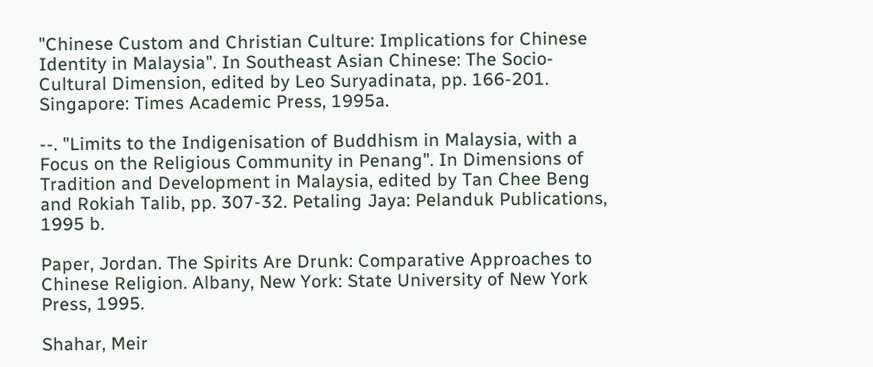"Chinese Custom and Christian Culture: Implications for Chinese Identity in Malaysia". In Southeast Asian Chinese: The Socio-Cultural Dimension, edited by Leo Suryadinata, pp. 166-201. Singapore: Times Academic Press, 1995a.

--. "Limits to the Indigenisation of Buddhism in Malaysia, with a Focus on the Religious Community in Penang". In Dimensions of Tradition and Development in Malaysia, edited by Tan Chee Beng and Rokiah Talib, pp. 307-32. Petaling Jaya: Pelanduk Publications, 1995 b.

Paper, Jordan. The Spirits Are Drunk: Comparative Approaches to Chinese Religion. Albany, New York: State University of New York Press, 1995.

Shahar, Meir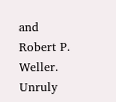and Robert P. Weller. Unruly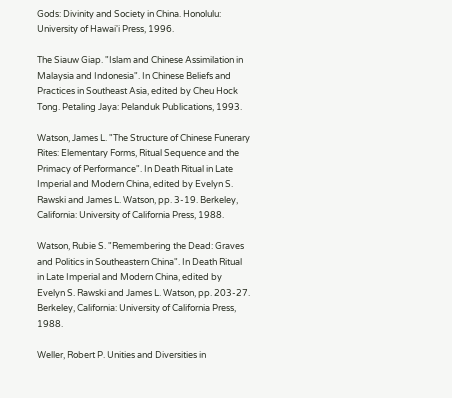Gods: Divinity and Society in China. Honolulu: University of Hawai'i Press, 1996.

The Siauw Giap. "Islam and Chinese Assimilation in Malaysia and Indonesia". In Chinese Beliefs and Practices in Southeast Asia, edited by Cheu Hock Tong. Petaling Jaya: Pelanduk Publications, 1993.

Watson, James L. "The Structure of Chinese Funerary Rites: Elementary Forms, Ritual Sequence and the Primacy of Performance". In Death Ritual in Late Imperial and Modern China, edited by Evelyn S. Rawski and James L. Watson, pp. 3-19. Berkeley, California: University of California Press, 1988.

Watson, Rubie S. "Remembering the Dead: Graves and Politics in Southeastern China". In Death Ritual in Late Imperial and Modern China, edited by Evelyn S. Rawski and James L. Watson, pp. 203-27. Berkeley, California: University of California Press, 1988.

Weller, Robert P. Unities and Diversities in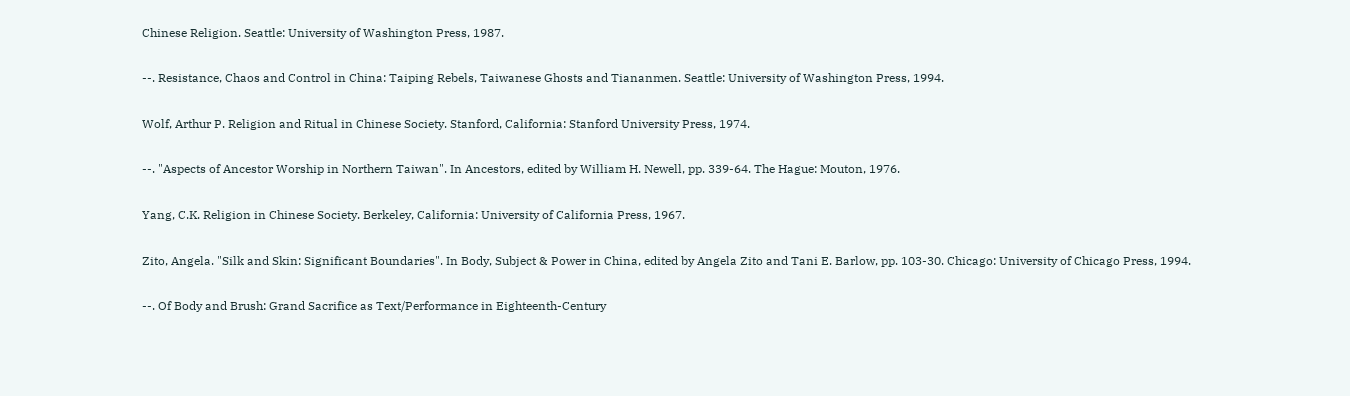Chinese Religion. Seattle: University of Washington Press, 1987.

--. Resistance, Chaos and Control in China: Taiping Rebels, Taiwanese Ghosts and Tiananmen. Seattle: University of Washington Press, 1994.

Wolf, Arthur P. Religion and Ritual in Chinese Society. Stanford, California: Stanford University Press, 1974.

--. "Aspects of Ancestor Worship in Northern Taiwan". In Ancestors, edited by William H. Newell, pp. 339-64. The Hague: Mouton, 1976.

Yang, C.K. Religion in Chinese Society. Berkeley, California: University of California Press, 1967.

Zito, Angela. "Silk and Skin: Significant Boundaries". In Body, Subject & Power in China, edited by Angela Zito and Tani E. Barlow, pp. 103-30. Chicago: University of Chicago Press, 1994.

--. Of Body and Brush: Grand Sacrifice as Text/Performance in Eighteenth-Century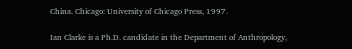China. Chicago: University of Chicago Press, 1997.

Ian Clarke is a Ph.D. candidate in the Department of Anthropology,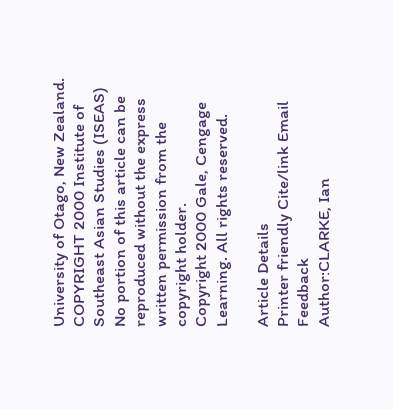University of Otago, New Zealand.
COPYRIGHT 2000 Institute of Southeast Asian Studies (ISEAS)
No portion of this article can be reproduced without the express written permission from the copyright holder.
Copyright 2000 Gale, Cengage Learning. All rights reserved.

Article Details
Printer friendly Cite/link Email Feedback
Author:CLARKE, Ian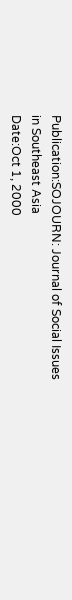Publication:SOJOURN: Journal of Social Issues in Southeast Asia
Date:Oct 1, 2000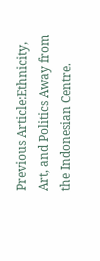Previous Article:Ethnicity, Art, and Politics Away from the Indonesian Centre.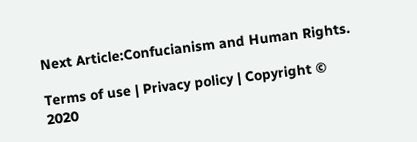Next Article:Confucianism and Human Rights.

Terms of use | Privacy policy | Copyright © 2020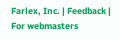Farlex, Inc. | Feedback | For webmasters